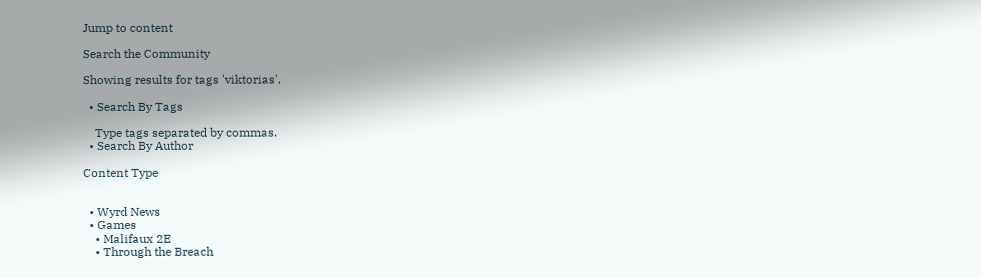Jump to content

Search the Community

Showing results for tags 'viktorias'.

  • Search By Tags

    Type tags separated by commas.
  • Search By Author

Content Type


  • Wyrd News
  • Games
    • Malifaux 2E
    • Through the Breach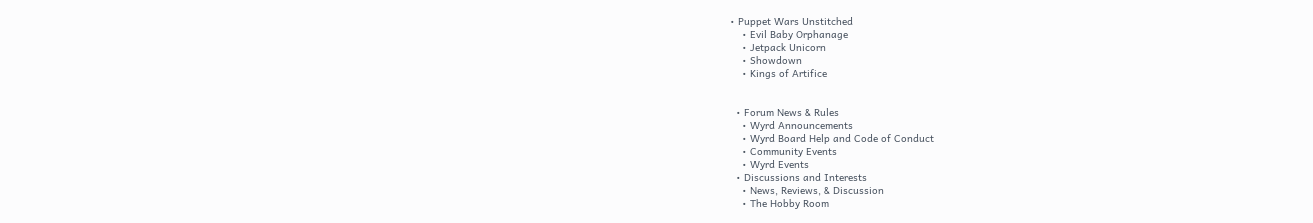• Puppet Wars Unstitched
    • Evil Baby Orphanage
    • Jetpack Unicorn
    • Showdown
    • Kings of Artifice


  • Forum News & Rules
    • Wyrd Announcements
    • Wyrd Board Help and Code of Conduct
    • Community Events
    • Wyrd Events
  • Discussions and Interests
    • News, Reviews, & Discussion
    • The Hobby Room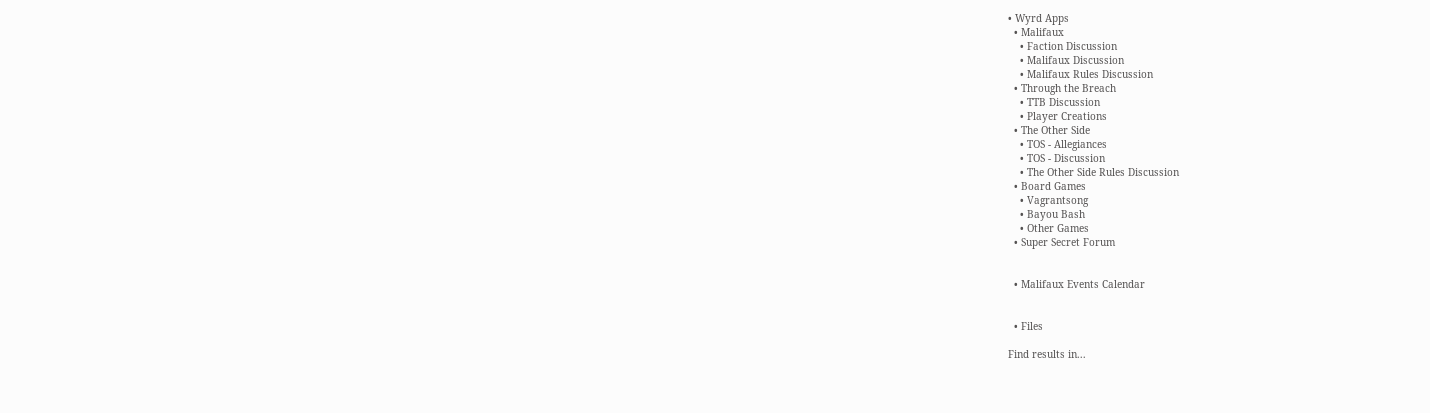• Wyrd Apps
  • Malifaux
    • Faction Discussion
    • Malifaux Discussion
    • Malifaux Rules Discussion
  • Through the Breach
    • TTB Discussion
    • Player Creations
  • The Other Side
    • TOS - Allegiances
    • TOS - Discussion
    • The Other Side Rules Discussion
  • Board Games
    • Vagrantsong
    • Bayou Bash
    • Other Games
  • Super Secret Forum


  • Malifaux Events Calendar


  • Files

Find results in...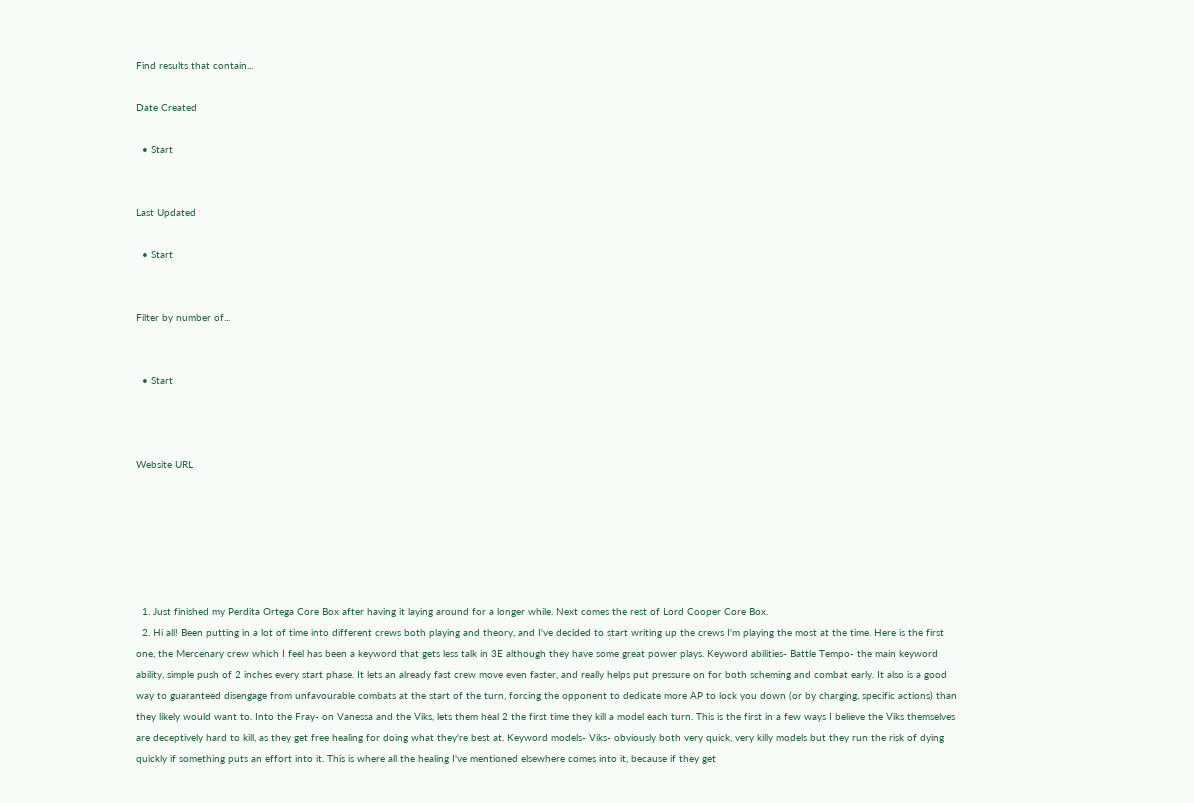Find results that contain...

Date Created

  • Start


Last Updated

  • Start


Filter by number of...


  • Start



Website URL






  1. Just finished my Perdita Ortega Core Box after having it laying around for a longer while. Next comes the rest of Lord Cooper Core Box.
  2. Hi all! Been putting in a lot of time into different crews both playing and theory, and I've decided to start writing up the crews I'm playing the most at the time. Here is the first one, the Mercenary crew which I feel has been a keyword that gets less talk in 3E although they have some great power plays. Keyword abilities- Battle Tempo- the main keyword ability, simple push of 2 inches every start phase. It lets an already fast crew move even faster, and really helps put pressure on for both scheming and combat early. It also is a good way to guaranteed disengage from unfavourable combats at the start of the turn, forcing the opponent to dedicate more AP to lock you down (or by charging, specific actions) than they likely would want to. Into the Fray- on Vanessa and the Viks, lets them heal 2 the first time they kill a model each turn. This is the first in a few ways I believe the Viks themselves are deceptively hard to kill, as they get free healing for doing what they're best at. Keyword models- Viks- obviously both very quick, very killy models but they run the risk of dying quickly if something puts an effort into it. This is where all the healing I've mentioned elsewhere comes into it, because if they get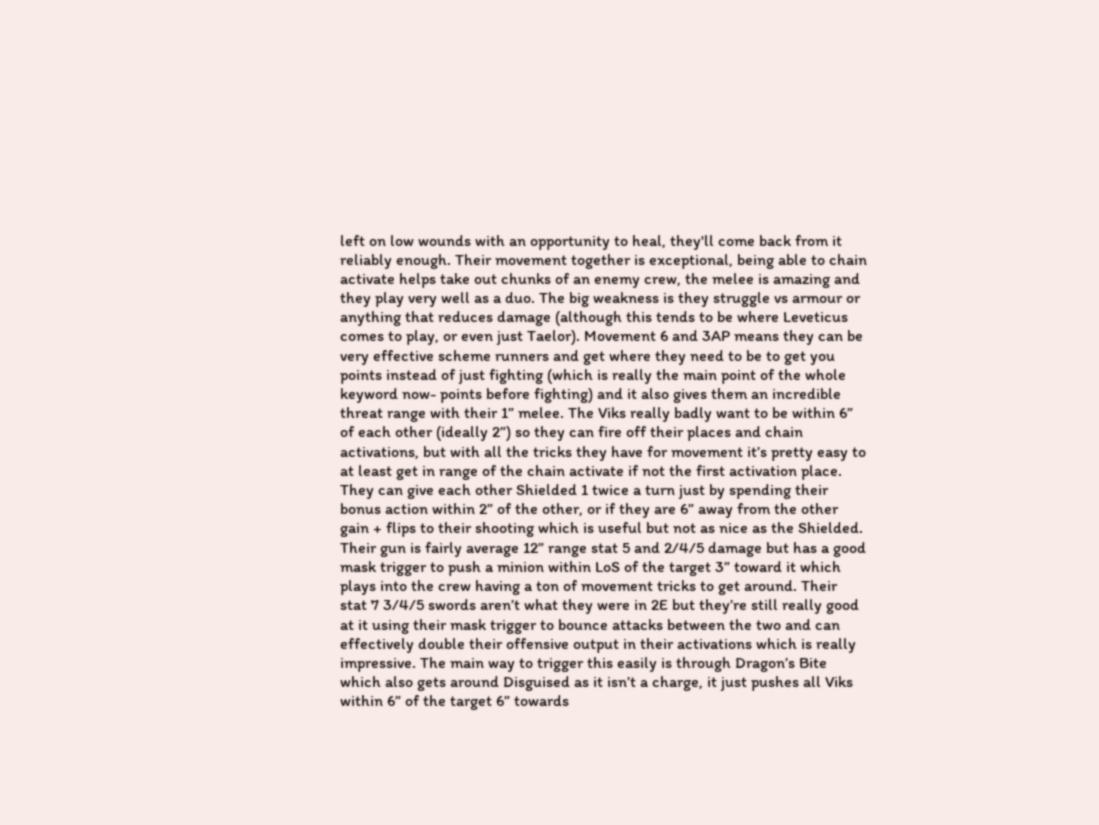left on low wounds with an opportunity to heal, they'll come back from it reliably enough. Their movement together is exceptional, being able to chain activate helps take out chunks of an enemy crew, the melee is amazing and they play very well as a duo. The big weakness is they struggle vs armour or anything that reduces damage (although this tends to be where Leveticus comes to play, or even just Taelor). Movement 6 and 3AP means they can be very effective scheme runners and get where they need to be to get you points instead of just fighting (which is really the main point of the whole keyword now- points before fighting) and it also gives them an incredible threat range with their 1” melee. The Viks really badly want to be within 6” of each other (ideally 2”) so they can fire off their places and chain activations, but with all the tricks they have for movement it’s pretty easy to at least get in range of the chain activate if not the first activation place. They can give each other Shielded 1 twice a turn just by spending their bonus action within 2” of the other, or if they are 6” away from the other gain + flips to their shooting which is useful but not as nice as the Shielded. Their gun is fairly average 12” range stat 5 and 2/4/5 damage but has a good mask trigger to push a minion within LoS of the target 3” toward it which plays into the crew having a ton of movement tricks to get around. Their stat 7 3/4/5 swords aren’t what they were in 2E but they’re still really good at it using their mask trigger to bounce attacks between the two and can effectively double their offensive output in their activations which is really impressive. The main way to trigger this easily is through Dragon’s Bite which also gets around Disguised as it isn’t a charge, it just pushes all Viks within 6” of the target 6” towards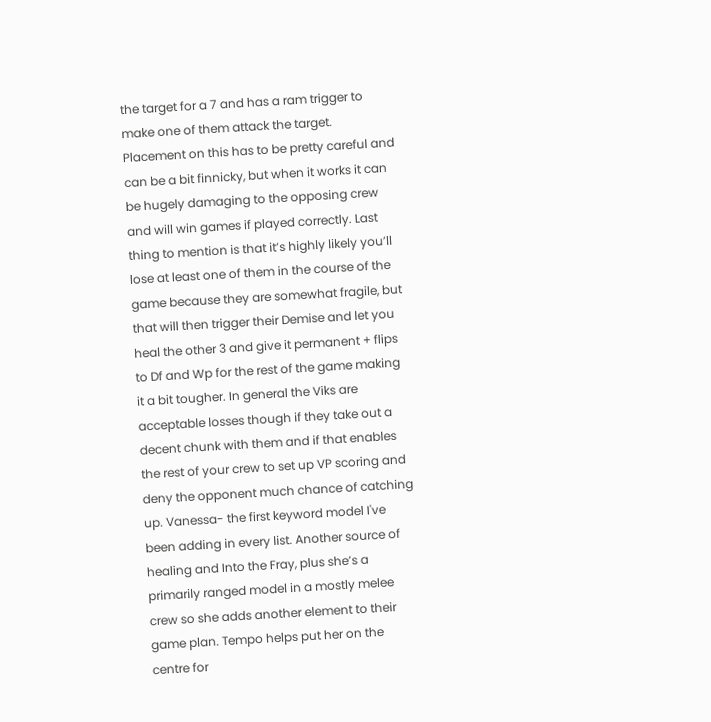the target for a 7 and has a ram trigger to make one of them attack the target. Placement on this has to be pretty careful and can be a bit finnicky, but when it works it can be hugely damaging to the opposing crew and will win games if played correctly. Last thing to mention is that it’s highly likely you’ll lose at least one of them in the course of the game because they are somewhat fragile, but that will then trigger their Demise and let you heal the other 3 and give it permanent + flips to Df and Wp for the rest of the game making it a bit tougher. In general the Viks are acceptable losses though if they take out a decent chunk with them and if that enables the rest of your crew to set up VP scoring and deny the opponent much chance of catching up. Vanessa- the first keyword model I've been adding in every list. Another source of healing and Into the Fray, plus she’s a primarily ranged model in a mostly melee crew so she adds another element to their game plan. Tempo helps put her on the centre for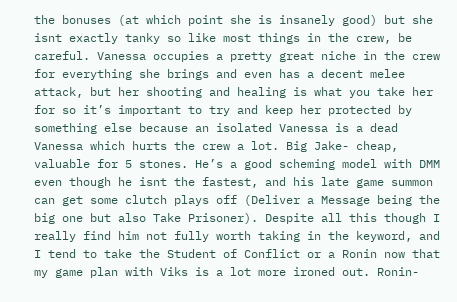the bonuses (at which point she is insanely good) but she isnt exactly tanky so like most things in the crew, be careful. Vanessa occupies a pretty great niche in the crew for everything she brings and even has a decent melee attack, but her shooting and healing is what you take her for so it’s important to try and keep her protected by something else because an isolated Vanessa is a dead Vanessa which hurts the crew a lot. Big Jake- cheap, valuable for 5 stones. He’s a good scheming model with DMM even though he isnt the fastest, and his late game summon can get some clutch plays off (Deliver a Message being the big one but also Take Prisoner). Despite all this though I really find him not fully worth taking in the keyword, and I tend to take the Student of Conflict or a Ronin now that my game plan with Viks is a lot more ironed out. Ronin-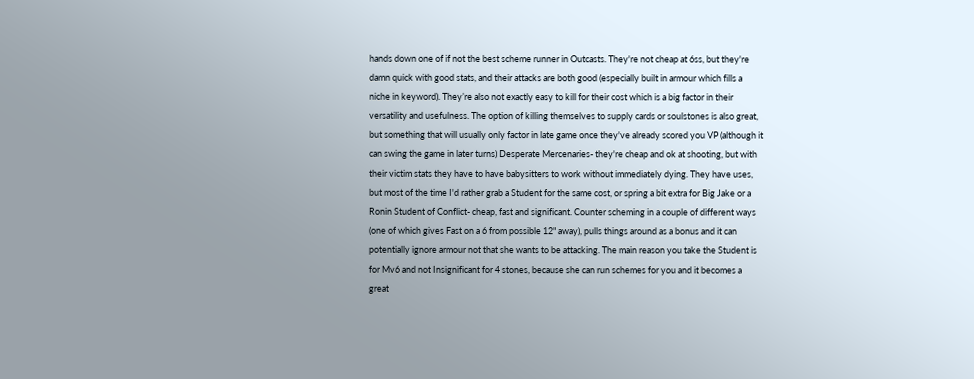hands down one of if not the best scheme runner in Outcasts. They're not cheap at 6ss, but they're damn quick with good stats, and their attacks are both good (especially built in armour which fills a niche in keyword). They’re also not exactly easy to kill for their cost which is a big factor in their versatility and usefulness. The option of killing themselves to supply cards or soulstones is also great, but something that will usually only factor in late game once they've already scored you VP (although it can swing the game in later turns) Desperate Mercenaries- they're cheap and ok at shooting, but with their victim stats they have to have babysitters to work without immediately dying. They have uses, but most of the time I'd rather grab a Student for the same cost, or spring a bit extra for Big Jake or a Ronin Student of Conflict- cheap, fast and significant. Counter scheming in a couple of different ways (one of which gives Fast on a 6 from possible 12" away), pulls things around as a bonus and it can potentially ignore armour not that she wants to be attacking. The main reason you take the Student is for Mv6 and not Insignificant for 4 stones, because she can run schemes for you and it becomes a great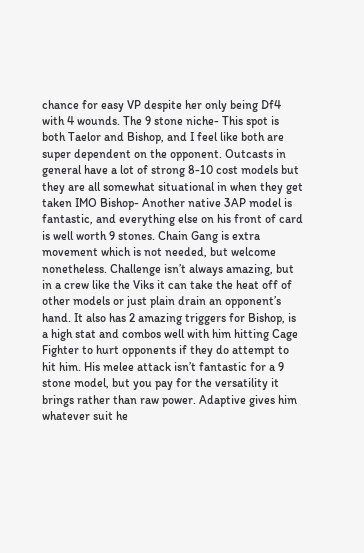chance for easy VP despite her only being Df4 with 4 wounds. The 9 stone niche- This spot is both Taelor and Bishop, and I feel like both are super dependent on the opponent. Outcasts in general have a lot of strong 8-10 cost models but they are all somewhat situational in when they get taken IMO Bishop- Another native 3AP model is fantastic, and everything else on his front of card is well worth 9 stones. Chain Gang is extra movement which is not needed, but welcome nonetheless. Challenge isn’t always amazing, but in a crew like the Viks it can take the heat off of other models or just plain drain an opponent’s hand. It also has 2 amazing triggers for Bishop, is a high stat and combos well with him hitting Cage Fighter to hurt opponents if they do attempt to hit him. His melee attack isn’t fantastic for a 9 stone model, but you pay for the versatility it brings rather than raw power. Adaptive gives him whatever suit he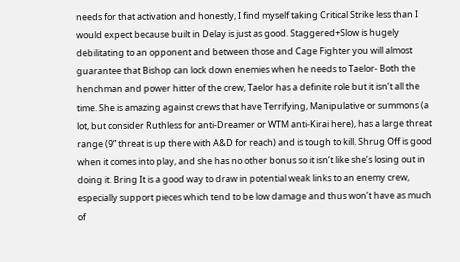needs for that activation and honestly, I find myself taking Critical Strike less than I would expect because built in Delay is just as good. Staggered+Slow is hugely debilitating to an opponent and between those and Cage Fighter you will almost guarantee that Bishop can lock down enemies when he needs to Taelor- Both the henchman and power hitter of the crew, Taelor has a definite role but it isn’t all the time. She is amazing against crews that have Terrifying, Manipulative or summons (a lot, but consider Ruthless for anti-Dreamer or WTM anti-Kirai here), has a large threat range (9” threat is up there with A&D for reach) and is tough to kill. Shrug Off is good when it comes into play, and she has no other bonus so it isn’t like she’s losing out in doing it. Bring It is a good way to draw in potential weak links to an enemy crew, especially support pieces which tend to be low damage and thus won’t have as much of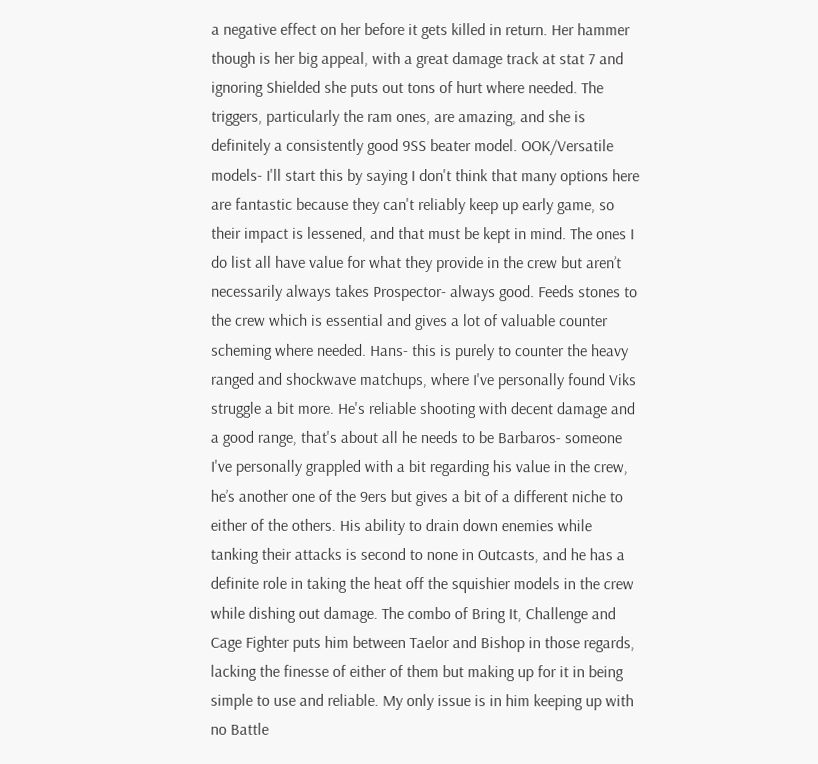a negative effect on her before it gets killed in return. Her hammer though is her big appeal, with a great damage track at stat 7 and ignoring Shielded she puts out tons of hurt where needed. The triggers, particularly the ram ones, are amazing, and she is definitely a consistently good 9SS beater model. OOK/Versatile models- I'll start this by saying I don't think that many options here are fantastic because they can't reliably keep up early game, so their impact is lessened, and that must be kept in mind. The ones I do list all have value for what they provide in the crew but aren’t necessarily always takes Prospector- always good. Feeds stones to the crew which is essential and gives a lot of valuable counter scheming where needed. Hans- this is purely to counter the heavy ranged and shockwave matchups, where I've personally found Viks struggle a bit more. He's reliable shooting with decent damage and a good range, that's about all he needs to be Barbaros- someone I've personally grappled with a bit regarding his value in the crew, he’s another one of the 9ers but gives a bit of a different niche to either of the others. His ability to drain down enemies while tanking their attacks is second to none in Outcasts, and he has a definite role in taking the heat off the squishier models in the crew while dishing out damage. The combo of Bring It, Challenge and Cage Fighter puts him between Taelor and Bishop in those regards, lacking the finesse of either of them but making up for it in being simple to use and reliable. My only issue is in him keeping up with no Battle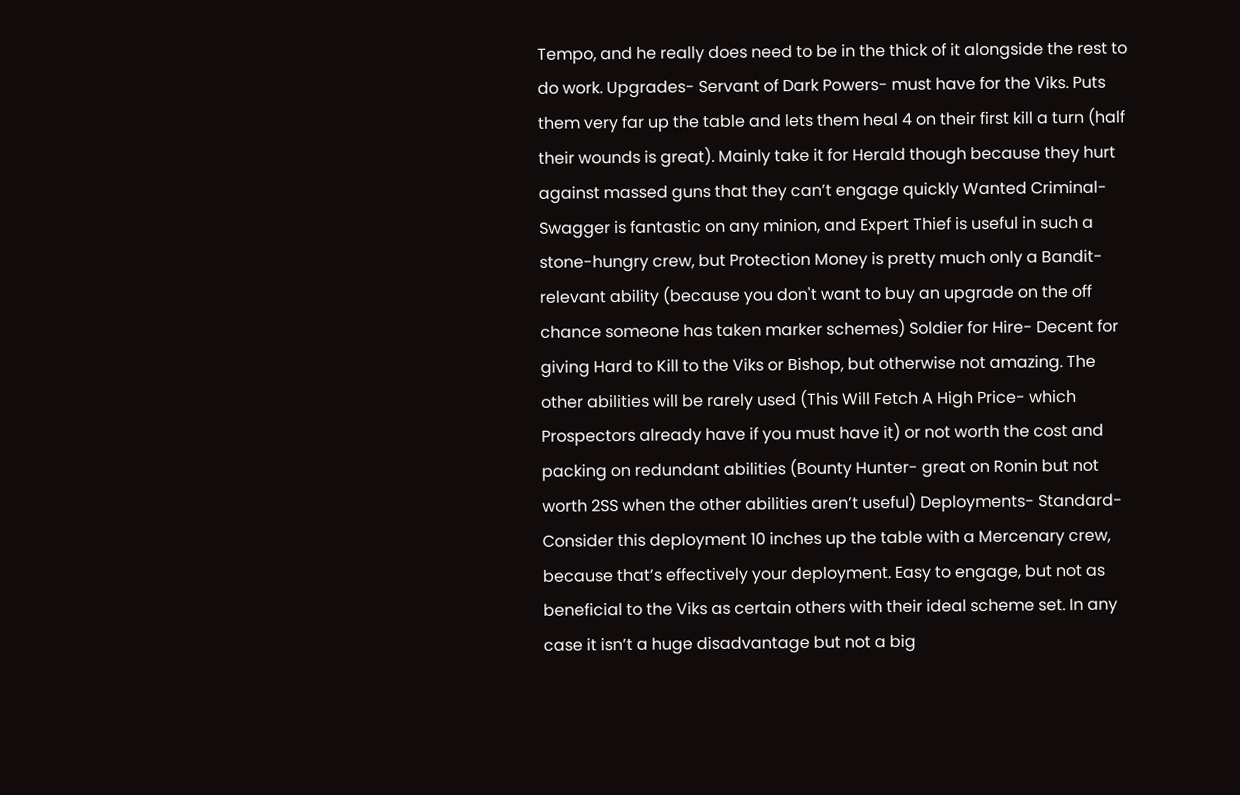Tempo, and he really does need to be in the thick of it alongside the rest to do work. Upgrades- Servant of Dark Powers- must have for the Viks. Puts them very far up the table and lets them heal 4 on their first kill a turn (half their wounds is great). Mainly take it for Herald though because they hurt against massed guns that they can’t engage quickly Wanted Criminal- Swagger is fantastic on any minion, and Expert Thief is useful in such a stone-hungry crew, but Protection Money is pretty much only a Bandit-relevant ability (because you don't want to buy an upgrade on the off chance someone has taken marker schemes) Soldier for Hire- Decent for giving Hard to Kill to the Viks or Bishop, but otherwise not amazing. The other abilities will be rarely used (This Will Fetch A High Price- which Prospectors already have if you must have it) or not worth the cost and packing on redundant abilities (Bounty Hunter- great on Ronin but not worth 2SS when the other abilities aren’t useful) Deployments- Standard- Consider this deployment 10 inches up the table with a Mercenary crew, because that’s effectively your deployment. Easy to engage, but not as beneficial to the Viks as certain others with their ideal scheme set. In any case it isn’t a huge disadvantage but not a big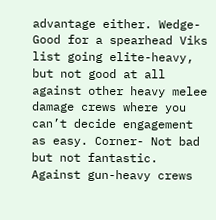advantage either. Wedge- Good for a spearhead Viks list going elite-heavy, but not good at all against other heavy melee damage crews where you can’t decide engagement as easy. Corner- Not bad but not fantastic. Against gun-heavy crews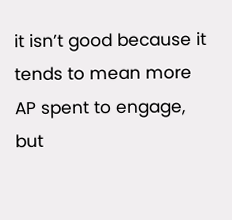it isn’t good because it tends to mean more AP spent to engage, but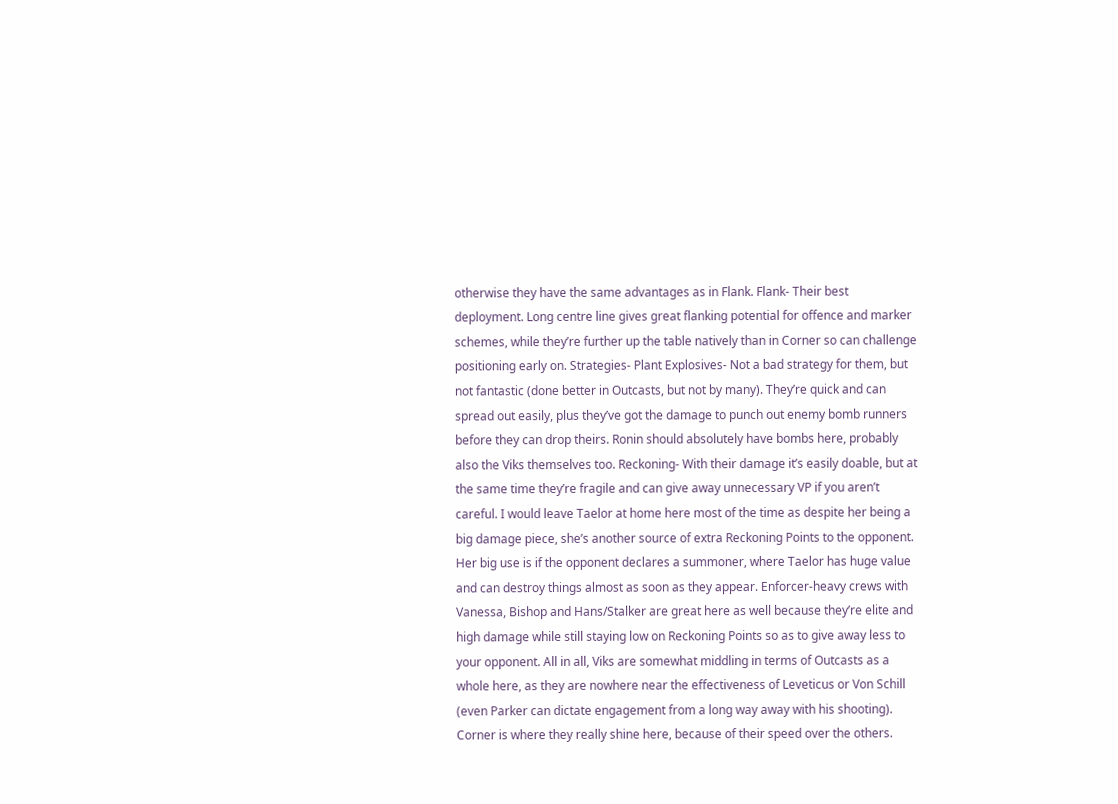otherwise they have the same advantages as in Flank. Flank- Their best deployment. Long centre line gives great flanking potential for offence and marker schemes, while they’re further up the table natively than in Corner so can challenge positioning early on. Strategies- Plant Explosives- Not a bad strategy for them, but not fantastic (done better in Outcasts, but not by many). They’re quick and can spread out easily, plus they’ve got the damage to punch out enemy bomb runners before they can drop theirs. Ronin should absolutely have bombs here, probably also the Viks themselves too. Reckoning- With their damage it’s easily doable, but at the same time they’re fragile and can give away unnecessary VP if you aren’t careful. I would leave Taelor at home here most of the time as despite her being a big damage piece, she’s another source of extra Reckoning Points to the opponent. Her big use is if the opponent declares a summoner, where Taelor has huge value and can destroy things almost as soon as they appear. Enforcer-heavy crews with Vanessa, Bishop and Hans/Stalker are great here as well because they’re elite and high damage while still staying low on Reckoning Points so as to give away less to your opponent. All in all, Viks are somewhat middling in terms of Outcasts as a whole here, as they are nowhere near the effectiveness of Leveticus or Von Schill (even Parker can dictate engagement from a long way away with his shooting). Corner is where they really shine here, because of their speed over the others.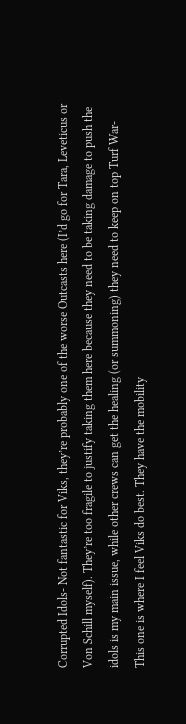Corrupted Idols- Not fantastic for Viks, they’re probably one of the worse Outcasts here (I’d go for Tara, Leveticus or Von Schill myself). They’re too fragile to justify taking them here because they need to be taking damage to push the idols is my main issue, while other crews can get the healing (or summoning) they need to keep on top Turf War- This one is where I feel Viks do best. They have the mobility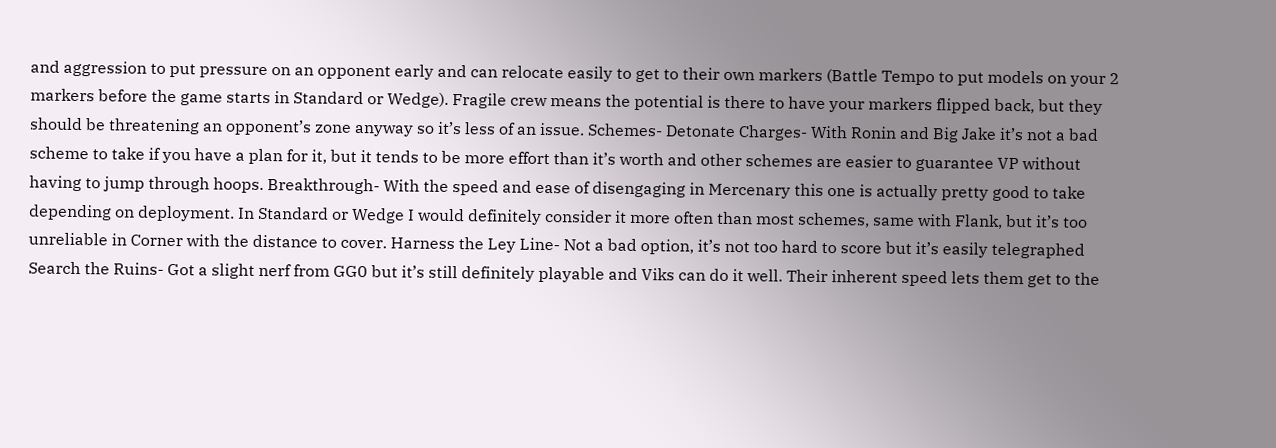and aggression to put pressure on an opponent early and can relocate easily to get to their own markers (Battle Tempo to put models on your 2 markers before the game starts in Standard or Wedge). Fragile crew means the potential is there to have your markers flipped back, but they should be threatening an opponent’s zone anyway so it’s less of an issue. Schemes- Detonate Charges- With Ronin and Big Jake it’s not a bad scheme to take if you have a plan for it, but it tends to be more effort than it’s worth and other schemes are easier to guarantee VP without having to jump through hoops. Breakthrough- With the speed and ease of disengaging in Mercenary this one is actually pretty good to take depending on deployment. In Standard or Wedge I would definitely consider it more often than most schemes, same with Flank, but it’s too unreliable in Corner with the distance to cover. Harness the Ley Line- Not a bad option, it’s not too hard to score but it’s easily telegraphed Search the Ruins- Got a slight nerf from GG0 but it’s still definitely playable and Viks can do it well. Their inherent speed lets them get to the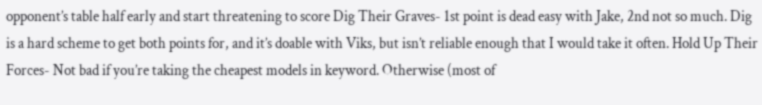opponent’s table half early and start threatening to score Dig Their Graves- 1st point is dead easy with Jake, 2nd not so much. Dig is a hard scheme to get both points for, and it’s doable with Viks, but isn’t reliable enough that I would take it often. Hold Up Their Forces- Not bad if you’re taking the cheapest models in keyword. Otherwise (most of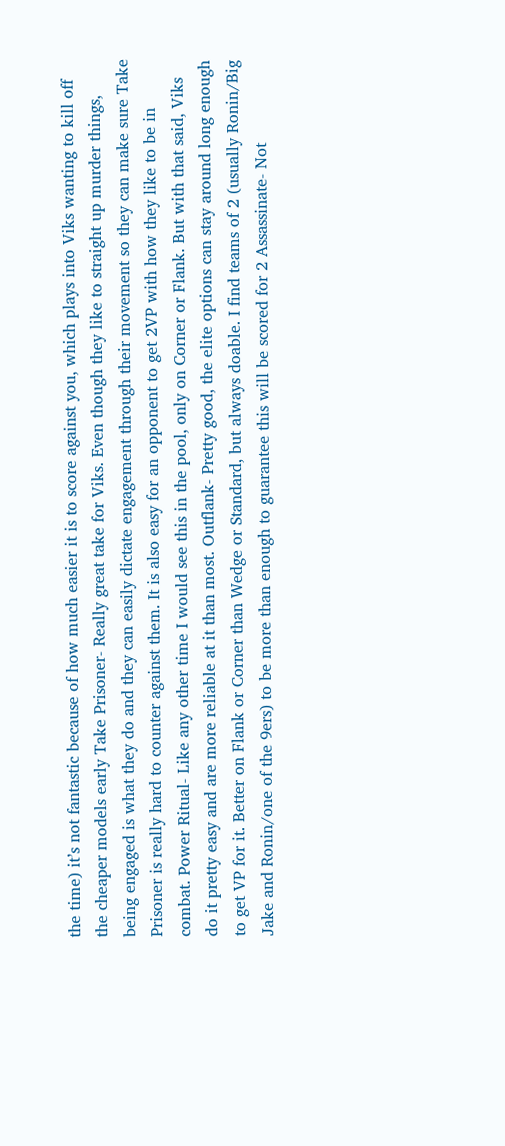the time) it’s not fantastic because of how much easier it is to score against you, which plays into Viks wanting to kill off the cheaper models early Take Prisoner- Really great take for Viks. Even though they like to straight up murder things, being engaged is what they do and they can easily dictate engagement through their movement so they can make sure Take Prisoner is really hard to counter against them. It is also easy for an opponent to get 2VP with how they like to be in combat. Power Ritual- Like any other time I would see this in the pool, only on Corner or Flank. But with that said, Viks do it pretty easy and are more reliable at it than most. Outflank- Pretty good, the elite options can stay around long enough to get VP for it. Better on Flank or Corner than Wedge or Standard, but always doable. I find teams of 2 (usually Ronin/Big Jake and Ronin/one of the 9ers) to be more than enough to guarantee this will be scored for 2 Assassinate- Not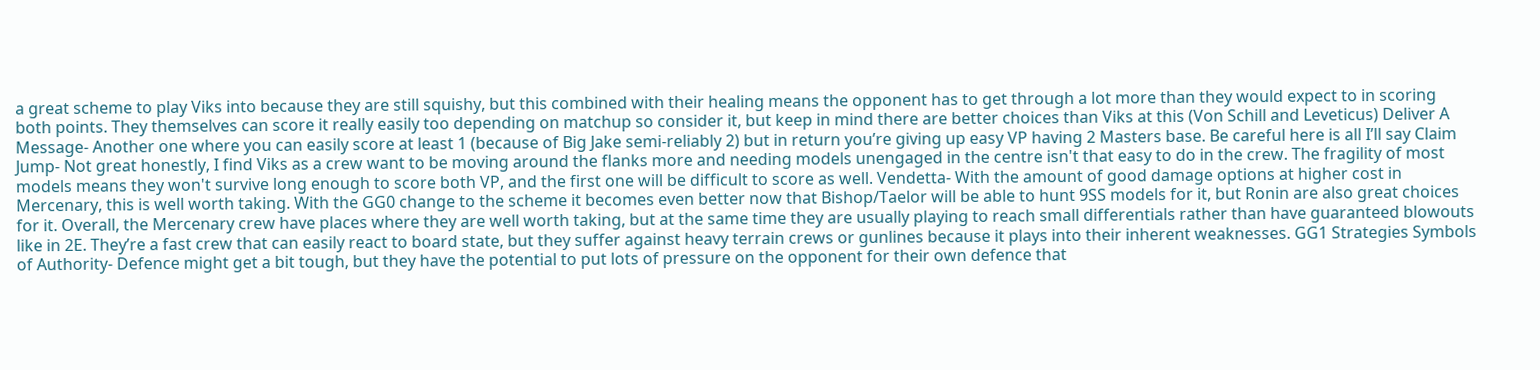a great scheme to play Viks into because they are still squishy, but this combined with their healing means the opponent has to get through a lot more than they would expect to in scoring both points. They themselves can score it really easily too depending on matchup so consider it, but keep in mind there are better choices than Viks at this (Von Schill and Leveticus) Deliver A Message- Another one where you can easily score at least 1 (because of Big Jake semi-reliably 2) but in return you’re giving up easy VP having 2 Masters base. Be careful here is all I’ll say Claim Jump- Not great honestly, I find Viks as a crew want to be moving around the flanks more and needing models unengaged in the centre isn't that easy to do in the crew. The fragility of most models means they won't survive long enough to score both VP, and the first one will be difficult to score as well. Vendetta- With the amount of good damage options at higher cost in Mercenary, this is well worth taking. With the GG0 change to the scheme it becomes even better now that Bishop/Taelor will be able to hunt 9SS models for it, but Ronin are also great choices for it. Overall, the Mercenary crew have places where they are well worth taking, but at the same time they are usually playing to reach small differentials rather than have guaranteed blowouts like in 2E. They’re a fast crew that can easily react to board state, but they suffer against heavy terrain crews or gunlines because it plays into their inherent weaknesses. GG1 Strategies Symbols of Authority- Defence might get a bit tough, but they have the potential to put lots of pressure on the opponent for their own defence that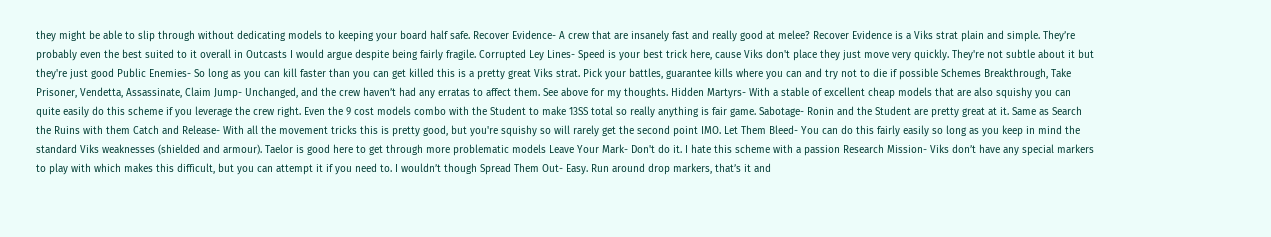they might be able to slip through without dedicating models to keeping your board half safe. Recover Evidence- A crew that are insanely fast and really good at melee? Recover Evidence is a Viks strat plain and simple. They’re probably even the best suited to it overall in Outcasts I would argue despite being fairly fragile. Corrupted Ley Lines- Speed is your best trick here, cause Viks don't place they just move very quickly. They're not subtle about it but they're just good Public Enemies- So long as you can kill faster than you can get killed this is a pretty great Viks strat. Pick your battles, guarantee kills where you can and try not to die if possible Schemes Breakthrough, Take Prisoner, Vendetta, Assassinate, Claim Jump- Unchanged, and the crew haven’t had any erratas to affect them. See above for my thoughts. Hidden Martyrs- With a stable of excellent cheap models that are also squishy you can quite easily do this scheme if you leverage the crew right. Even the 9 cost models combo with the Student to make 13SS total so really anything is fair game. Sabotage- Ronin and the Student are pretty great at it. Same as Search the Ruins with them Catch and Release- With all the movement tricks this is pretty good, but you're squishy so will rarely get the second point IMO. Let Them Bleed- You can do this fairly easily so long as you keep in mind the standard Viks weaknesses (shielded and armour). Taelor is good here to get through more problematic models Leave Your Mark- Don't do it. I hate this scheme with a passion Research Mission- Viks don’t have any special markers to play with which makes this difficult, but you can attempt it if you need to. I wouldn’t though Spread Them Out- Easy. Run around drop markers, that’s it and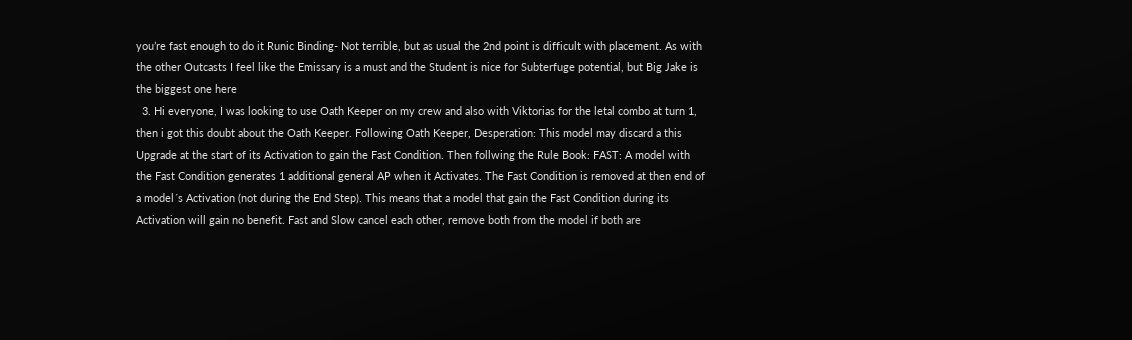you’re fast enough to do it Runic Binding- Not terrible, but as usual the 2nd point is difficult with placement. As with the other Outcasts I feel like the Emissary is a must and the Student is nice for Subterfuge potential, but Big Jake is the biggest one here
  3. Hi everyone, I was looking to use Oath Keeper on my crew and also with Viktorias for the letal combo at turn 1, then i got this doubt about the Oath Keeper. Following Oath Keeper, Desperation: This model may discard a this Upgrade at the start of its Activation to gain the Fast Condition. Then follwing the Rule Book: FAST: A model with the Fast Condition generates 1 additional general AP when it Activates. The Fast Condition is removed at then end of a model´s Activation (not during the End Step). This means that a model that gain the Fast Condition during its Activation will gain no benefit. Fast and Slow cancel each other, remove both from the model if both are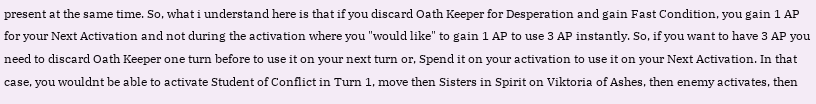present at the same time. So, what i understand here is that if you discard Oath Keeper for Desperation and gain Fast Condition, you gain 1 AP for your Next Activation and not during the activation where you "would like" to gain 1 AP to use 3 AP instantly. So, if you want to have 3 AP you need to discard Oath Keeper one turn before to use it on your next turn or, Spend it on your activation to use it on your Next Activation. In that case, you wouldnt be able to activate Student of Conflict in Turn 1, move then Sisters in Spirit on Viktoria of Ashes, then enemy activates, then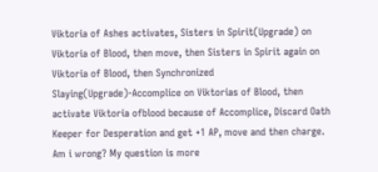Viktoria of Ashes activates, Sisters in Spirit(Upgrade) on Viktoria of Blood, then move, then Sisters in Spirit again on Viktoria of Blood, then Synchronized Slaying(Upgrade)-Accomplice on Viktorias of Blood, then activate Viktoria ofblood because of Accomplice, Discard Oath Keeper for Desperation and get +1 AP, move and then charge. Am i wrong? My question is more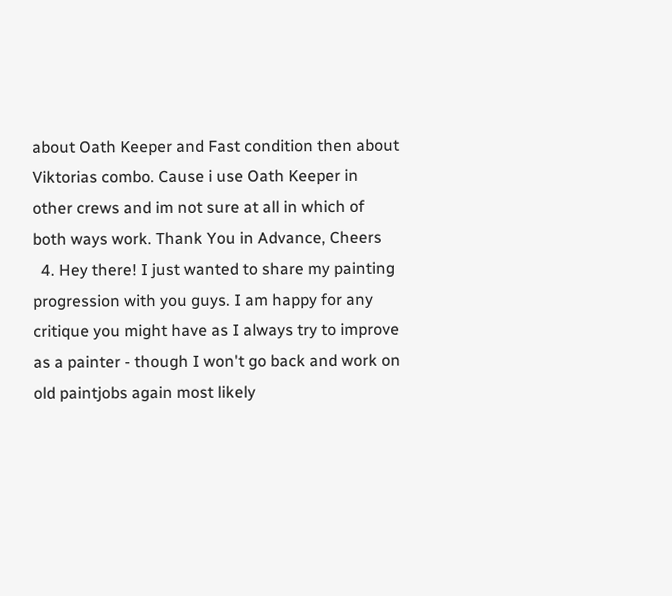about Oath Keeper and Fast condition then about Viktorias combo. Cause i use Oath Keeper in other crews and im not sure at all in which of both ways work. Thank You in Advance, Cheers
  4. Hey there! I just wanted to share my painting progression with you guys. I am happy for any critique you might have as I always try to improve as a painter - though I won't go back and work on old paintjobs again most likely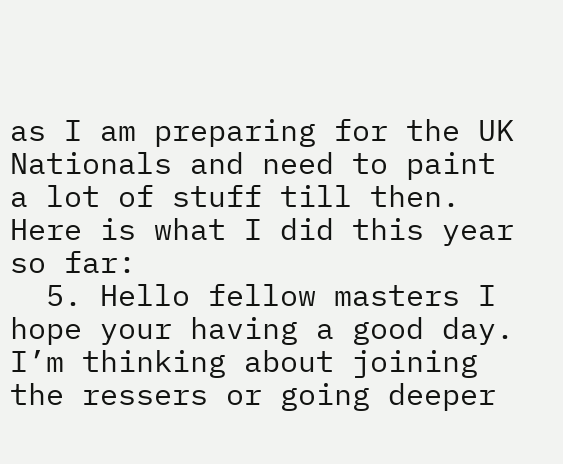as I am preparing for the UK Nationals and need to paint a lot of stuff till then. Here is what I did this year so far:
  5. Hello fellow masters I hope your having a good day. I’m thinking about joining the ressers or going deeper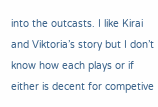into the outcasts. I like Kirai and Viktoria’s story but I don’t know how each plays or if either is decent for competive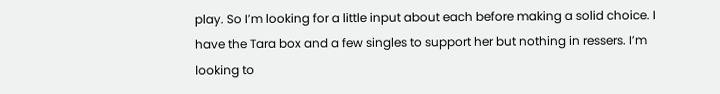play. So I’m looking for a little input about each before making a solid choice. I have the Tara box and a few singles to support her but nothing in ressers. I’m looking to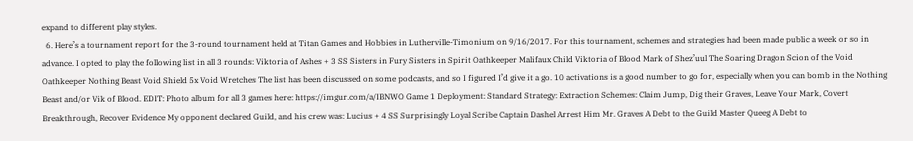expand to different play styles.
  6. Here’s a tournament report for the 3-round tournament held at Titan Games and Hobbies in Lutherville-Timonium on 9/16/2017. For this tournament, schemes and strategies had been made public a week or so in advance. I opted to play the following list in all 3 rounds: Viktoria of Ashes + 3 SS Sisters in Fury Sisters in Spirit Oathkeeper Malifaux Child Viktoria of Blood Mark of Shez’uul The Soaring Dragon Scion of the Void Oathkeeper Nothing Beast Void Shield 5x Void Wretches The list has been discussed on some podcasts, and so I figured I’d give it a go. 10 activations is a good number to go for, especially when you can bomb in the Nothing Beast and/or Vik of Blood. EDIT: Photo album for all 3 games here: https://imgur.com/a/IBNWO Game 1 Deployment: Standard Strategy: Extraction Schemes: Claim Jump, Dig their Graves, Leave Your Mark, Covert Breakthrough, Recover Evidence My opponent declared Guild, and his crew was: Lucius + 4 SS Surprisingly Loyal Scribe Captain Dashel Arrest Him Mr. Graves A Debt to the Guild Master Queeg A Debt to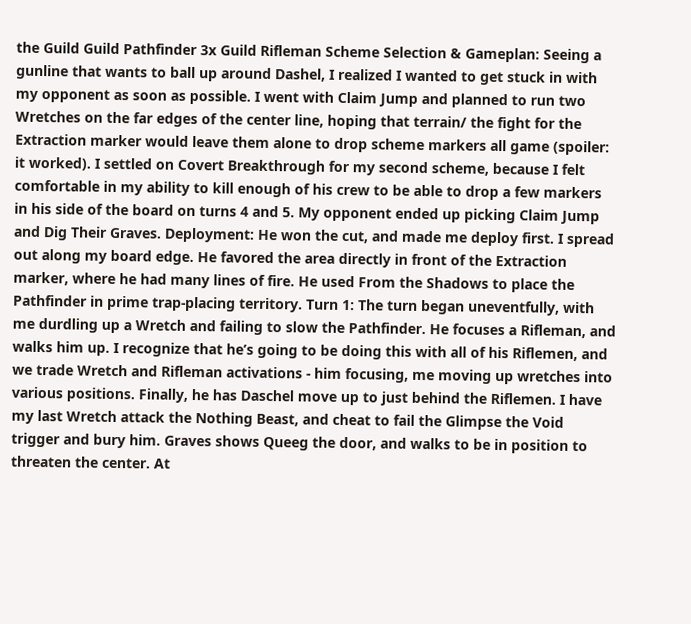the Guild Guild Pathfinder 3x Guild Rifleman Scheme Selection & Gameplan: Seeing a gunline that wants to ball up around Dashel, I realized I wanted to get stuck in with my opponent as soon as possible. I went with Claim Jump and planned to run two Wretches on the far edges of the center line, hoping that terrain/ the fight for the Extraction marker would leave them alone to drop scheme markers all game (spoiler: it worked). I settled on Covert Breakthrough for my second scheme, because I felt comfortable in my ability to kill enough of his crew to be able to drop a few markers in his side of the board on turns 4 and 5. My opponent ended up picking Claim Jump and Dig Their Graves. Deployment: He won the cut, and made me deploy first. I spread out along my board edge. He favored the area directly in front of the Extraction marker, where he had many lines of fire. He used From the Shadows to place the Pathfinder in prime trap-placing territory. Turn 1: The turn began uneventfully, with me durdling up a Wretch and failing to slow the Pathfinder. He focuses a Rifleman, and walks him up. I recognize that he’s going to be doing this with all of his Riflemen, and we trade Wretch and Rifleman activations - him focusing, me moving up wretches into various positions. Finally, he has Daschel move up to just behind the Riflemen. I have my last Wretch attack the Nothing Beast, and cheat to fail the Glimpse the Void trigger and bury him. Graves shows Queeg the door, and walks to be in position to threaten the center. At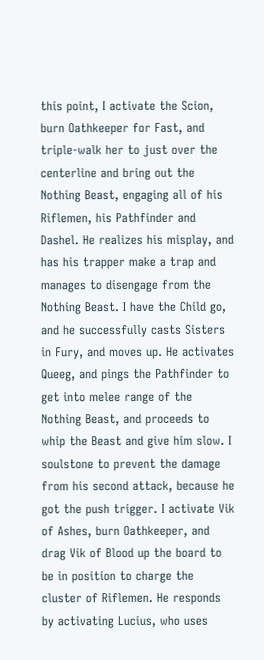this point, I activate the Scion, burn Oathkeeper for Fast, and triple-walk her to just over the centerline and bring out the Nothing Beast, engaging all of his Riflemen, his Pathfinder and Dashel. He realizes his misplay, and has his trapper make a trap and manages to disengage from the Nothing Beast. I have the Child go, and he successfully casts Sisters in Fury, and moves up. He activates Queeg, and pings the Pathfinder to get into melee range of the Nothing Beast, and proceeds to whip the Beast and give him slow. I soulstone to prevent the damage from his second attack, because he got the push trigger. I activate Vik of Ashes, burn Oathkeeper, and drag Vik of Blood up the board to be in position to charge the cluster of Riflemen. He responds by activating Lucius, who uses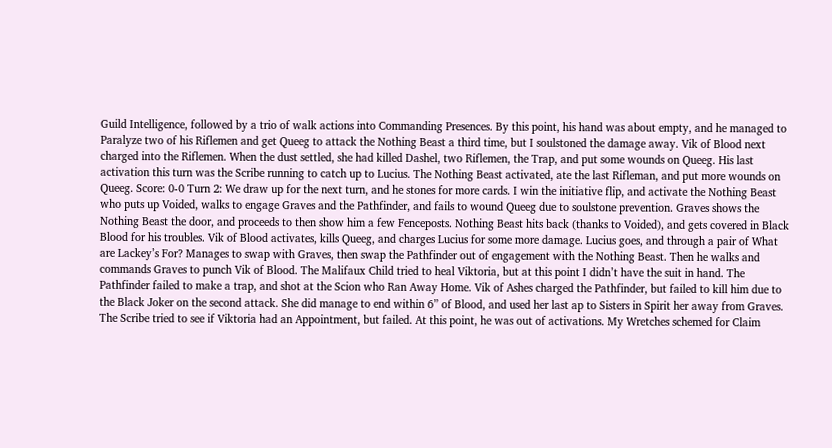Guild Intelligence, followed by a trio of walk actions into Commanding Presences. By this point, his hand was about empty, and he managed to Paralyze two of his Riflemen and get Queeg to attack the Nothing Beast a third time, but I soulstoned the damage away. Vik of Blood next charged into the Riflemen. When the dust settled, she had killed Dashel, two Riflemen, the Trap, and put some wounds on Queeg. His last activation this turn was the Scribe running to catch up to Lucius. The Nothing Beast activated, ate the last Rifleman, and put more wounds on Queeg. Score: 0-0 Turn 2: We draw up for the next turn, and he stones for more cards. I win the initiative flip, and activate the Nothing Beast who puts up Voided, walks to engage Graves and the Pathfinder, and fails to wound Queeg due to soulstone prevention. Graves shows the Nothing Beast the door, and proceeds to then show him a few Fenceposts. Nothing Beast hits back (thanks to Voided), and gets covered in Black Blood for his troubles. Vik of Blood activates, kills Queeg, and charges Lucius for some more damage. Lucius goes, and through a pair of What are Lackey’s For? Manages to swap with Graves, then swap the Pathfinder out of engagement with the Nothing Beast. Then he walks and commands Graves to punch Vik of Blood. The Malifaux Child tried to heal Viktoria, but at this point I didn’t have the suit in hand. The Pathfinder failed to make a trap, and shot at the Scion who Ran Away Home. Vik of Ashes charged the Pathfinder, but failed to kill him due to the Black Joker on the second attack. She did manage to end within 6” of Blood, and used her last ap to Sisters in Spirit her away from Graves. The Scribe tried to see if Viktoria had an Appointment, but failed. At this point, he was out of activations. My Wretches schemed for Claim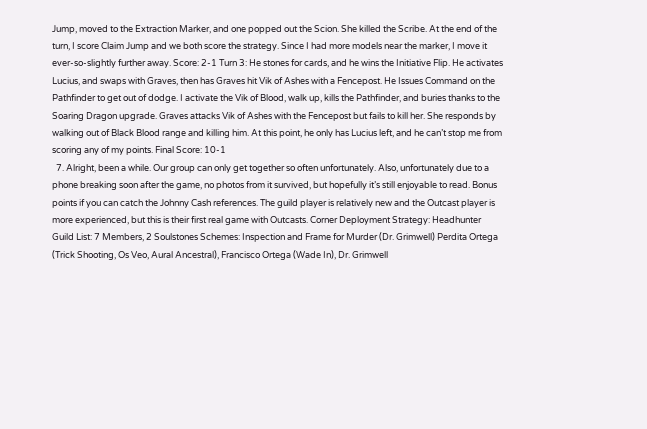Jump, moved to the Extraction Marker, and one popped out the Scion. She killed the Scribe. At the end of the turn, I score Claim Jump and we both score the strategy. Since I had more models near the marker, I move it ever-so-slightly further away. Score: 2-1 Turn 3: He stones for cards, and he wins the Initiative Flip. He activates Lucius, and swaps with Graves, then has Graves hit Vik of Ashes with a Fencepost. He Issues Command on the Pathfinder to get out of dodge. I activate the Vik of Blood, walk up, kills the Pathfinder, and buries thanks to the Soaring Dragon upgrade. Graves attacks Vik of Ashes with the Fencepost but fails to kill her. She responds by walking out of Black Blood range and killing him. At this point, he only has Lucius left, and he can’t stop me from scoring any of my points. Final Score: 10-1
  7. Alright, been a while. Our group can only get together so often unfortunately. Also, unfortunately due to a phone breaking soon after the game, no photos from it survived, but hopefully it’s still enjoyable to read. Bonus points if you can catch the Johnny Cash references. The guild player is relatively new and the Outcast player is more experienced, but this is their first real game with Outcasts. Corner Deployment Strategy: Headhunter Guild List: 7 Members, 2 Soulstones Schemes: Inspection and Frame for Murder (Dr. Grimwell) Perdita Ortega (Trick Shooting, Os Veo, Aural Ancestral), Francisco Ortega (Wade In), Dr. Grimwell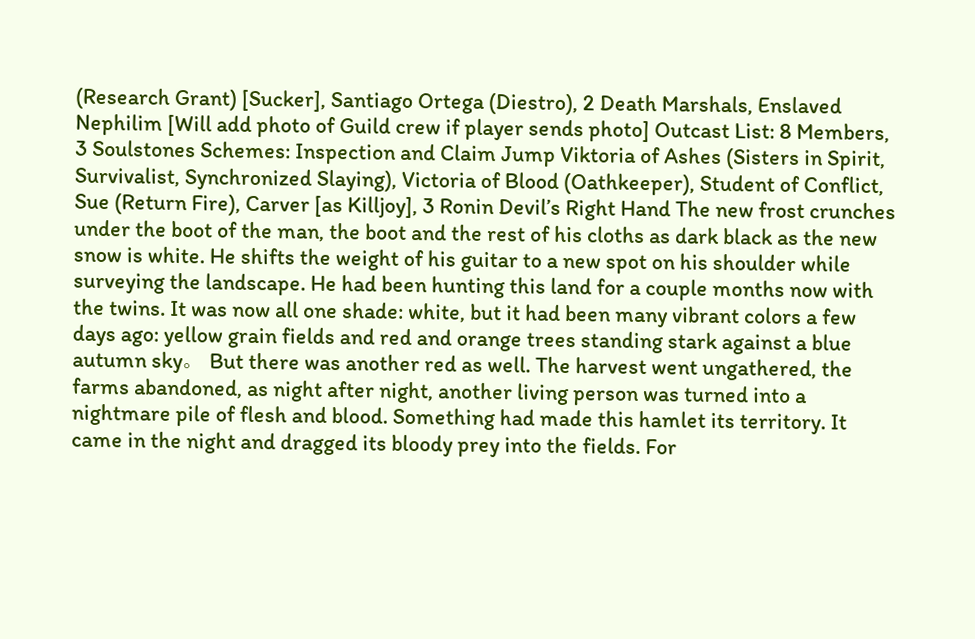(Research Grant) [Sucker], Santiago Ortega (Diestro), 2 Death Marshals, Enslaved Nephilim [Will add photo of Guild crew if player sends photo] Outcast List: 8 Members, 3 Soulstones Schemes: Inspection and Claim Jump Viktoria of Ashes (Sisters in Spirit, Survivalist, Synchronized Slaying), Victoria of Blood (Oathkeeper), Student of Conflict, Sue (Return Fire), Carver [as Killjoy], 3 Ronin Devil’s Right Hand The new frost crunches under the boot of the man, the boot and the rest of his cloths as dark black as the new snow is white. He shifts the weight of his guitar to a new spot on his shoulder while surveying the landscape. He had been hunting this land for a couple months now with the twins. It was now all one shade: white, but it had been many vibrant colors a few days ago: yellow grain fields and red and orange trees standing stark against a blue autumn sky。 But there was another red as well. The harvest went ungathered, the farms abandoned, as night after night, another living person was turned into a nightmare pile of flesh and blood. Something had made this hamlet its territory. It came in the night and dragged its bloody prey into the fields. For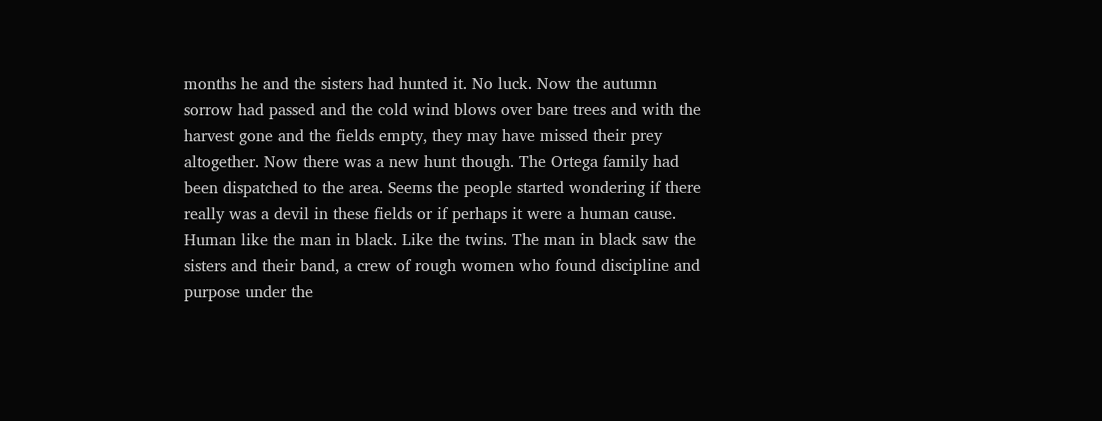months he and the sisters had hunted it. No luck. Now the autumn sorrow had passed and the cold wind blows over bare trees and with the harvest gone and the fields empty, they may have missed their prey altogether. Now there was a new hunt though. The Ortega family had been dispatched to the area. Seems the people started wondering if there really was a devil in these fields or if perhaps it were a human cause. Human like the man in black. Like the twins. The man in black saw the sisters and their band, a crew of rough women who found discipline and purpose under the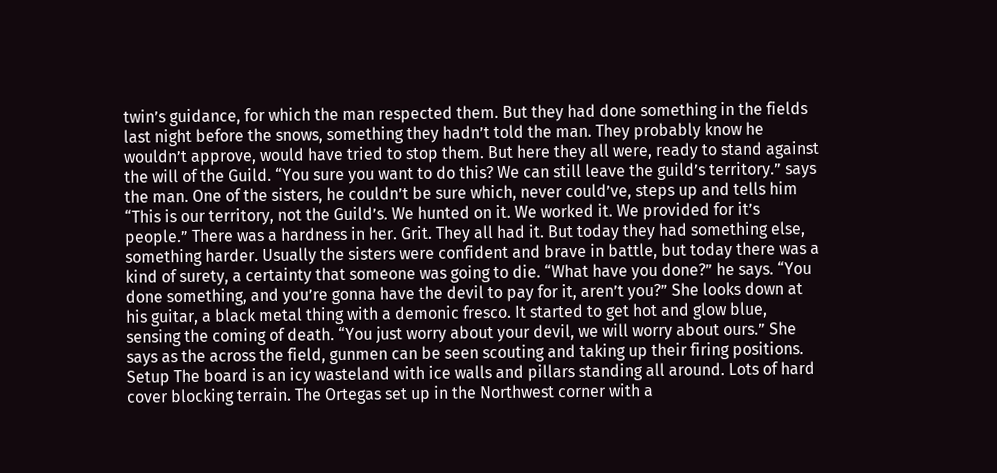twin’s guidance, for which the man respected them. But they had done something in the fields last night before the snows, something they hadn’t told the man. They probably know he wouldn’t approve, would have tried to stop them. But here they all were, ready to stand against the will of the Guild. “You sure you want to do this? We can still leave the guild’s territory.” says the man. One of the sisters, he couldn’t be sure which, never could’ve, steps up and tells him “This is our territory, not the Guild’s. We hunted on it. We worked it. We provided for it’s people.” There was a hardness in her. Grit. They all had it. But today they had something else, something harder. Usually the sisters were confident and brave in battle, but today there was a kind of surety, a certainty that someone was going to die. “What have you done?” he says. “You done something, and you’re gonna have the devil to pay for it, aren’t you?” She looks down at his guitar, a black metal thing with a demonic fresco. It started to get hot and glow blue, sensing the coming of death. “You just worry about your devil, we will worry about ours.” She says as the across the field, gunmen can be seen scouting and taking up their firing positions. Setup The board is an icy wasteland with ice walls and pillars standing all around. Lots of hard cover blocking terrain. The Ortegas set up in the Northwest corner with a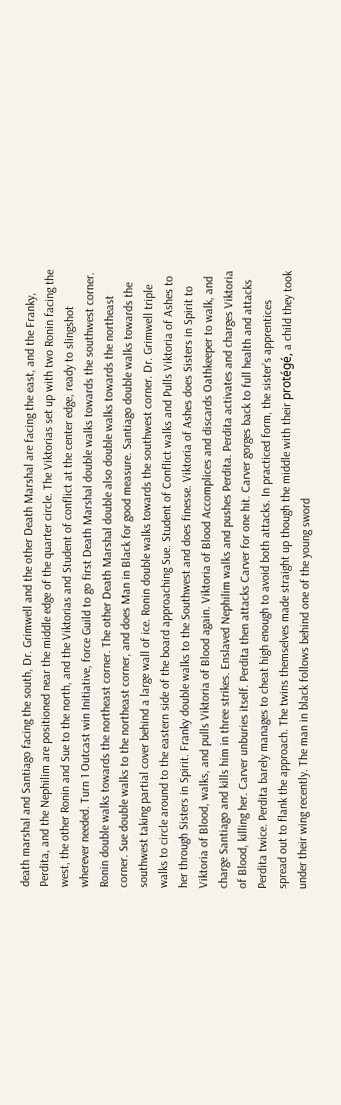death marshal and Santiago facing the south, Dr. Grimwell and the other Death Marshal are facing the east, and the Franky, Perdita, and the Nephilim are positioned near the middle edge of the quarter circle. The Viktorias set up with two Ronin facing the west, the other Ronin and Sue to the north, and the Viktorias and Student of conflict at the center edge, ready to slingshot wherever needed. Turn 1 Outcast win Initiative, force Guild to go first Death Marshal double walks towards the southwest corner. Ronin double walks towards the northeast corner. The other Death Marshal double also double walks towards the northeast corner. Sue double walks to the northeast corner, and does Man in Black for good measure. Santiago double walks towards the southwest taking partial cover behind a large wall of ice. Ronin double walks towards the southwest corner. Dr. Grimwell triple walks to circle around to the eastern side of the board approaching Sue. Student of Conflict walks and Pulls Viktoria of Ashes to her through Sisters in Spirit. Franky double walks to the Southwest and does finesse. Viktoria of Ashes does Sisters in Spirit to Viktoria of Blood, walks, and pulls Viktoria of Blood again. Viktoria of Blood Accomplices and discards Oathkeeper to walk, and charge Santiago and kills him in three strikes. Enslaved Nephilim walks and pushes Perdita. Perdita activates and charges Viktoria of Blood, killing her. Carver unburies itself. Perdita then attacks Carver for one hit. Carver gorges back to full health and attacks Perdita twice. Perdita barely manages to cheat high enough to avoid both attacks. In practiced form, the sister’s apprentices spread out to flank the approach. The twins themselves made straight up though the middle with their protégé, a child they took under their wing recently. The man in black follows behind one of the young sword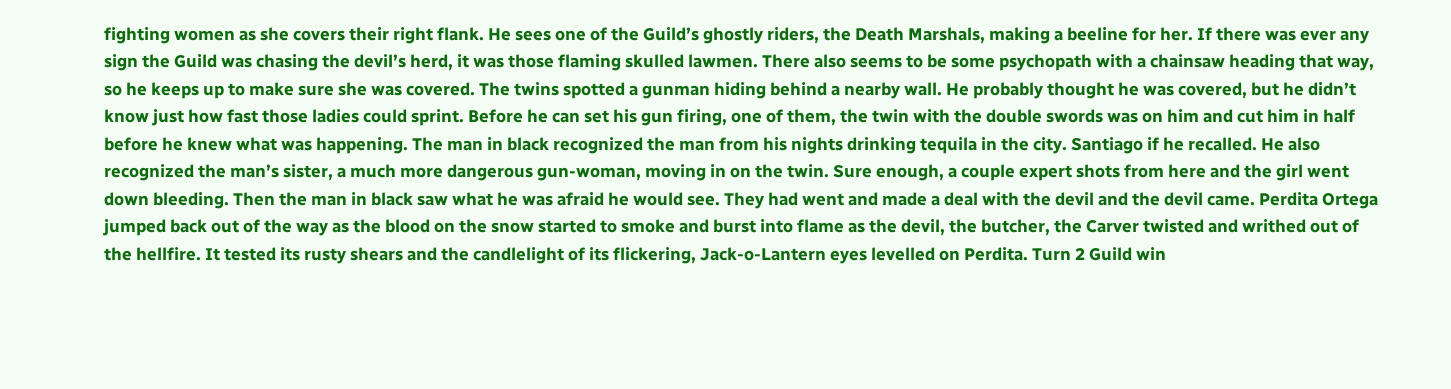fighting women as she covers their right flank. He sees one of the Guild’s ghostly riders, the Death Marshals, making a beeline for her. If there was ever any sign the Guild was chasing the devil’s herd, it was those flaming skulled lawmen. There also seems to be some psychopath with a chainsaw heading that way, so he keeps up to make sure she was covered. The twins spotted a gunman hiding behind a nearby wall. He probably thought he was covered, but he didn’t know just how fast those ladies could sprint. Before he can set his gun firing, one of them, the twin with the double swords was on him and cut him in half before he knew what was happening. The man in black recognized the man from his nights drinking tequila in the city. Santiago if he recalled. He also recognized the man’s sister, a much more dangerous gun-woman, moving in on the twin. Sure enough, a couple expert shots from here and the girl went down bleeding. Then the man in black saw what he was afraid he would see. They had went and made a deal with the devil and the devil came. Perdita Ortega jumped back out of the way as the blood on the snow started to smoke and burst into flame as the devil, the butcher, the Carver twisted and writhed out of the hellfire. It tested its rusty shears and the candlelight of its flickering, Jack-o-Lantern eyes levelled on Perdita. Turn 2 Guild win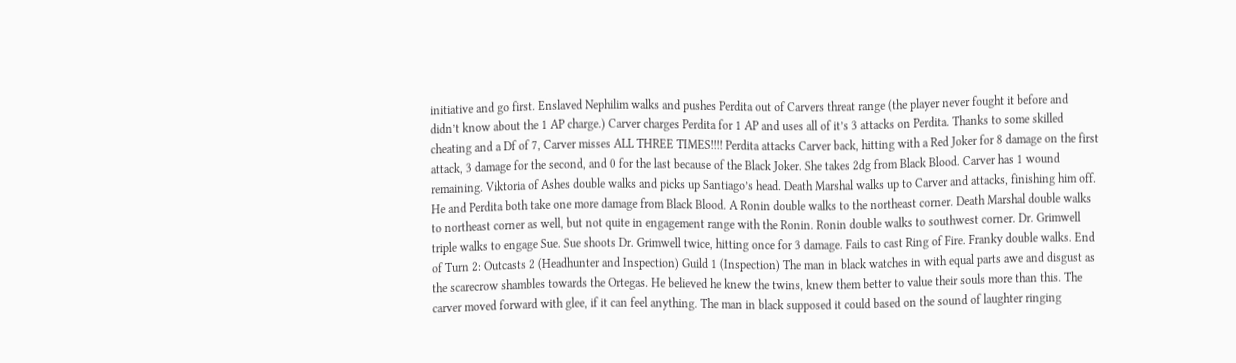initiative and go first. Enslaved Nephilim walks and pushes Perdita out of Carvers threat range (the player never fought it before and didn’t know about the 1 AP charge.) Carver charges Perdita for 1 AP and uses all of it’s 3 attacks on Perdita. Thanks to some skilled cheating and a Df of 7, Carver misses ALL THREE TIMES!!!! Perdita attacks Carver back, hitting with a Red Joker for 8 damage on the first attack, 3 damage for the second, and 0 for the last because of the Black Joker. She takes 2dg from Black Blood. Carver has 1 wound remaining. Viktoria of Ashes double walks and picks up Santiago’s head. Death Marshal walks up to Carver and attacks, finishing him off. He and Perdita both take one more damage from Black Blood. A Ronin double walks to the northeast corner. Death Marshal double walks to northeast corner as well, but not quite in engagement range with the Ronin. Ronin double walks to southwest corner. Dr. Grimwell triple walks to engage Sue. Sue shoots Dr. Grimwell twice, hitting once for 3 damage. Fails to cast Ring of Fire. Franky double walks. End of Turn 2: Outcasts 2 (Headhunter and Inspection) Guild 1 (Inspection) The man in black watches in with equal parts awe and disgust as the scarecrow shambles towards the Ortegas. He believed he knew the twins, knew them better to value their souls more than this. The carver moved forward with glee, if it can feel anything. The man in black supposed it could based on the sound of laughter ringing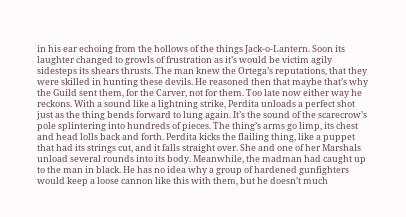in his ear echoing from the hollows of the things Jack-o-Lantern. Soon its laughter changed to growls of frustration as it’s would be victim agily sidesteps its shears thrusts. The man knew the Ortega’s reputations, that they were skilled in hunting these devils. He reasoned then that maybe that’s why the Guild sent them, for the Carver, not for them. Too late now either way he reckons. With a sound like a lightning strike, Perdita unloads a perfect shot just as the thing bends forward to lung again. It’s the sound of the scarecrow’s pole splintering into hundreds of pieces. The thing’s arms go limp, its chest and head lolls back and forth. Perdita kicks the flailing thing, like a puppet that had its strings cut, and it falls straight over. She and one of her Marshals unload several rounds into its body. Meanwhile, the madman had caught up to the man in black. He has no idea why a group of hardened gunfighters would keep a loose cannon like this with them, but he doesn’t much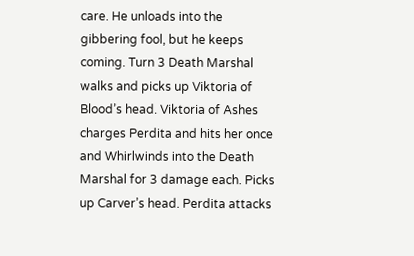care. He unloads into the gibbering fool, but he keeps coming. Turn 3 Death Marshal walks and picks up Viktoria of Blood’s head. Viktoria of Ashes charges Perdita and hits her once and Whirlwinds into the Death Marshal for 3 damage each. Picks up Carver’s head. Perdita attacks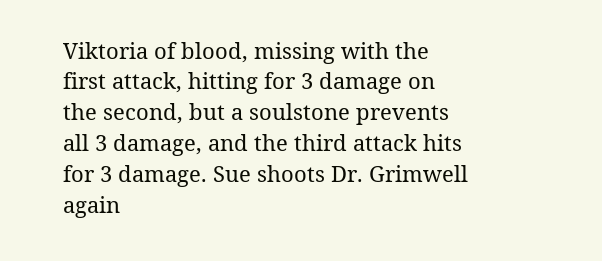Viktoria of blood, missing with the first attack, hitting for 3 damage on the second, but a soulstone prevents all 3 damage, and the third attack hits for 3 damage. Sue shoots Dr. Grimwell again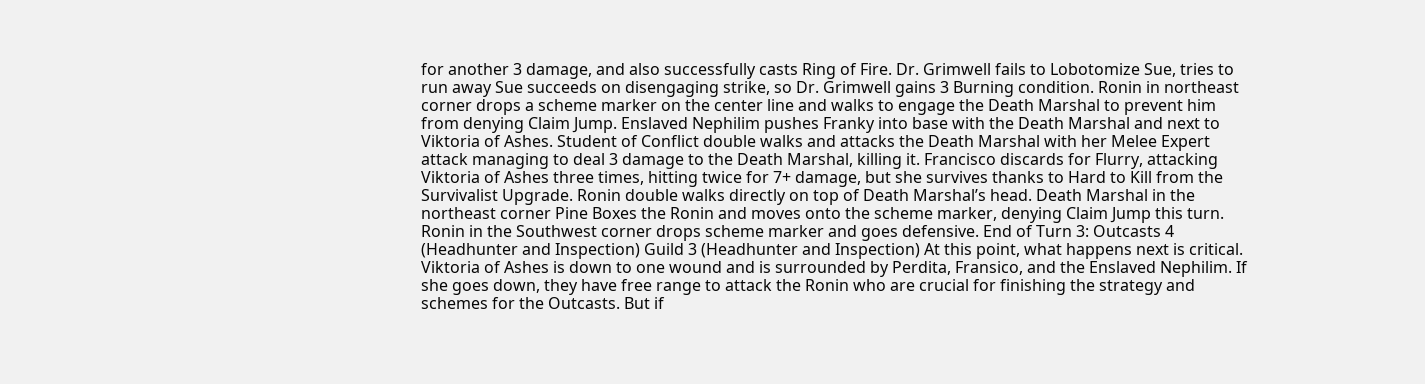for another 3 damage, and also successfully casts Ring of Fire. Dr. Grimwell fails to Lobotomize Sue, tries to run away Sue succeeds on disengaging strike, so Dr. Grimwell gains 3 Burning condition. Ronin in northeast corner drops a scheme marker on the center line and walks to engage the Death Marshal to prevent him from denying Claim Jump. Enslaved Nephilim pushes Franky into base with the Death Marshal and next to Viktoria of Ashes. Student of Conflict double walks and attacks the Death Marshal with her Melee Expert attack managing to deal 3 damage to the Death Marshal, killing it. Francisco discards for Flurry, attacking Viktoria of Ashes three times, hitting twice for 7+ damage, but she survives thanks to Hard to Kill from the Survivalist Upgrade. Ronin double walks directly on top of Death Marshal’s head. Death Marshal in the northeast corner Pine Boxes the Ronin and moves onto the scheme marker, denying Claim Jump this turn. Ronin in the Southwest corner drops scheme marker and goes defensive. End of Turn 3: Outcasts 4 (Headhunter and Inspection) Guild 3 (Headhunter and Inspection) At this point, what happens next is critical. Viktoria of Ashes is down to one wound and is surrounded by Perdita, Fransico, and the Enslaved Nephilim. If she goes down, they have free range to attack the Ronin who are crucial for finishing the strategy and schemes for the Outcasts. But if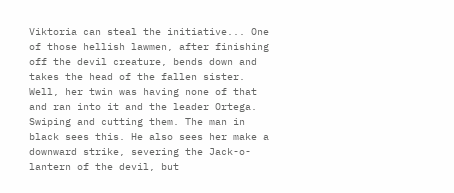Viktoria can steal the initiative... One of those hellish lawmen, after finishing off the devil creature, bends down and takes the head of the fallen sister. Well, her twin was having none of that and ran into it and the leader Ortega. Swiping and cutting them. The man in black sees this. He also sees her make a downward strike, severing the Jack-o-lantern of the devil, but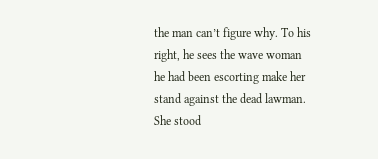the man can’t figure why. To his right, he sees the wave woman he had been escorting make her stand against the dead lawman. She stood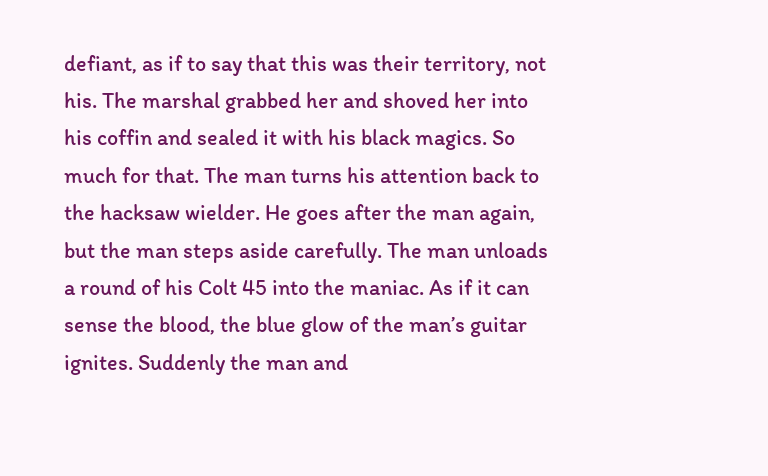defiant, as if to say that this was their territory, not his. The marshal grabbed her and shoved her into his coffin and sealed it with his black magics. So much for that. The man turns his attention back to the hacksaw wielder. He goes after the man again, but the man steps aside carefully. The man unloads a round of his Colt 45 into the maniac. As if it can sense the blood, the blue glow of the man’s guitar ignites. Suddenly the man and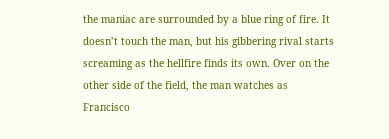the maniac are surrounded by a blue ring of fire. It doesn’t touch the man, but his gibbering rival starts screaming as the hellfire finds its own. Over on the other side of the field, the man watches as Francisco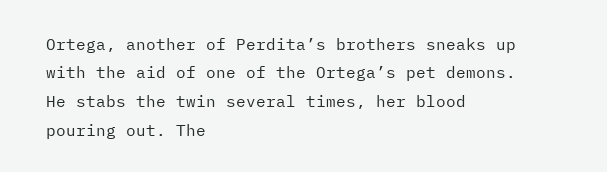Ortega, another of Perdita’s brothers sneaks up with the aid of one of the Ortega’s pet demons. He stabs the twin several times, her blood pouring out. The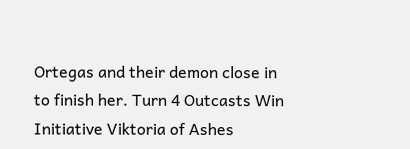Ortegas and their demon close in to finish her. Turn 4 Outcasts Win Initiative Viktoria of Ashes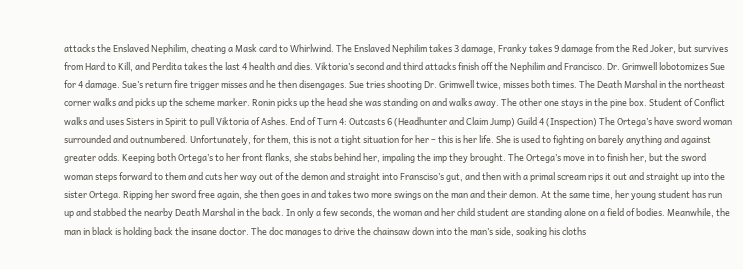attacks the Enslaved Nephilim, cheating a Mask card to Whirlwind. The Enslaved Nephilim takes 3 damage, Franky takes 9 damage from the Red Joker, but survives from Hard to Kill, and Perdita takes the last 4 health and dies. Viktoria’s second and third attacks finish off the Nephilim and Francisco. Dr. Grimwell lobotomizes Sue for 4 damage. Sue’s return fire trigger misses and he then disengages. Sue tries shooting Dr. Grimwell twice, misses both times. The Death Marshal in the northeast corner walks and picks up the scheme marker. Ronin picks up the head she was standing on and walks away. The other one stays in the pine box. Student of Conflict walks and uses Sisters in Spirit to pull Viktoria of Ashes. End of Turn 4: Outcasts 6 (Headhunter and Claim Jump) Guild 4 (Inspection) The Ortega’s have sword woman surrounded and outnumbered. Unfortunately, for them, this is not a tight situation for her – this is her life. She is used to fighting on barely anything and against greater odds. Keeping both Ortega’s to her front flanks, she stabs behind her, impaling the imp they brought. The Ortega’s move in to finish her, but the sword woman steps forward to them and cuts her way out of the demon and straight into Fransciso’s gut, and then with a primal scream rips it out and straight up into the sister Ortega. Ripping her sword free again, she then goes in and takes two more swings on the man and their demon. At the same time, her young student has run up and stabbed the nearby Death Marshal in the back. In only a few seconds, the woman and her child student are standing alone on a field of bodies. Meanwhile, the man in black is holding back the insane doctor. The doc manages to drive the chainsaw down into the man’s side, soaking his cloths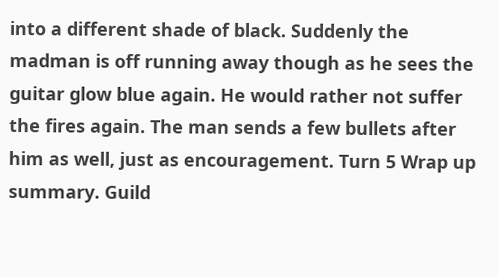into a different shade of black. Suddenly the madman is off running away though as he sees the guitar glow blue again. He would rather not suffer the fires again. The man sends a few bullets after him as well, just as encouragement. Turn 5 Wrap up summary. Guild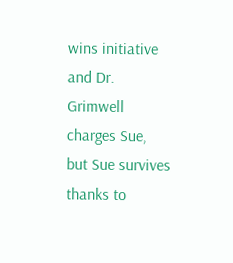wins initiative and Dr. Grimwell charges Sue, but Sue survives thanks to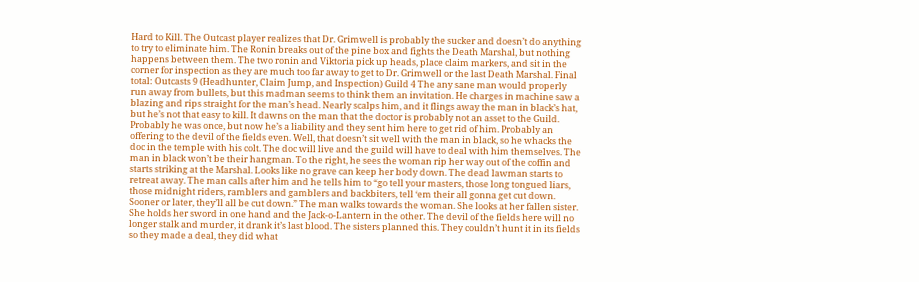Hard to Kill. The Outcast player realizes that Dr. Grimwell is probably the sucker and doesn’t do anything to try to eliminate him. The Ronin breaks out of the pine box and fights the Death Marshal, but nothing happens between them. The two ronin and Viktoria pick up heads, place claim markers, and sit in the corner for inspection as they are much too far away to get to Dr. Grimwell or the last Death Marshal. Final total: Outcasts 9 (Headhunter, Claim Jump, and Inspection) Guild 4 The any sane man would properly run away from bullets, but this madman seems to think them an invitation. He charges in machine saw a blazing and rips straight for the man’s head. Nearly scalps him, and it flings away the man in black’s hat, but he’s not that easy to kill. It dawns on the man that the doctor is probably not an asset to the Guild. Probably he was once, but now he’s a liability and they sent him here to get rid of him. Probably an offering to the devil of the fields even. Well, that doesn’t sit well with the man in black, so he whacks the doc in the temple with his colt. The doc will live and the guild will have to deal with him themselves. The man in black won’t be their hangman. To the right, he sees the woman rip her way out of the coffin and starts striking at the Marshal. Looks like no grave can keep her body down. The dead lawman starts to retreat away. The man calls after him and he tells him to “go tell your masters, those long tongued liars, those midnight riders, ramblers and gamblers and backbiters, tell ‘em their all gonna get cut down. Sooner or later, they’ll all be cut down.” The man walks towards the woman. She looks at her fallen sister. She holds her sword in one hand and the Jack-o-Lantern in the other. The devil of the fields here will no longer stalk and murder, it drank it’s last blood. The sisters planned this. They couldn’t hunt it in its fields so they made a deal, they did what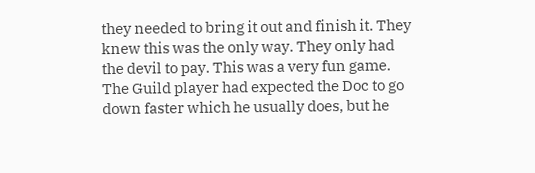they needed to bring it out and finish it. They knew this was the only way. They only had the devil to pay. This was a very fun game. The Guild player had expected the Doc to go down faster which he usually does, but he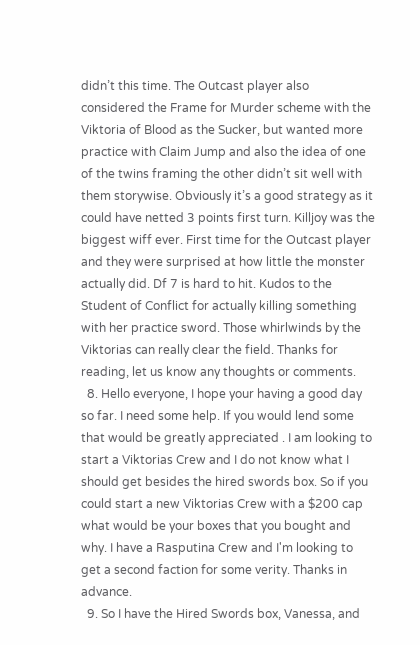didn’t this time. The Outcast player also considered the Frame for Murder scheme with the Viktoria of Blood as the Sucker, but wanted more practice with Claim Jump and also the idea of one of the twins framing the other didn’t sit well with them storywise. Obviously it’s a good strategy as it could have netted 3 points first turn. Killjoy was the biggest wiff ever. First time for the Outcast player and they were surprised at how little the monster actually did. Df 7 is hard to hit. Kudos to the Student of Conflict for actually killing something with her practice sword. Those whirlwinds by the Viktorias can really clear the field. Thanks for reading, let us know any thoughts or comments.
  8. Hello everyone, I hope your having a good day so far. I need some help. If you would lend some that would be greatly appreciated . I am looking to start a Viktorias Crew and I do not know what I should get besides the hired swords box. So if you could start a new Viktorias Crew with a $200 cap what would be your boxes that you bought and why. I have a Rasputina Crew and I'm looking to get a second faction for some verity. Thanks in advance.
  9. So I have the Hired Swords box, Vanessa, and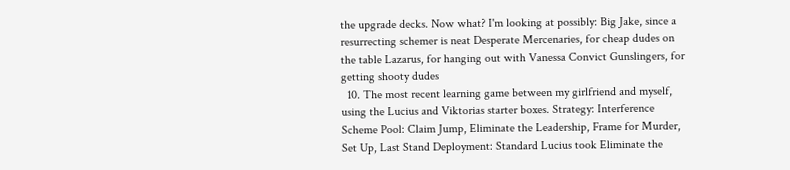the upgrade decks. Now what? I'm looking at possibly: Big Jake, since a resurrecting schemer is neat Desperate Mercenaries, for cheap dudes on the table Lazarus, for hanging out with Vanessa Convict Gunslingers, for getting shooty dudes
  10. The most recent learning game between my girlfriend and myself, using the Lucius and Viktorias starter boxes. Strategy: Interference Scheme Pool: Claim Jump, Eliminate the Leadership, Frame for Murder, Set Up, Last Stand Deployment: Standard Lucius took Eliminate the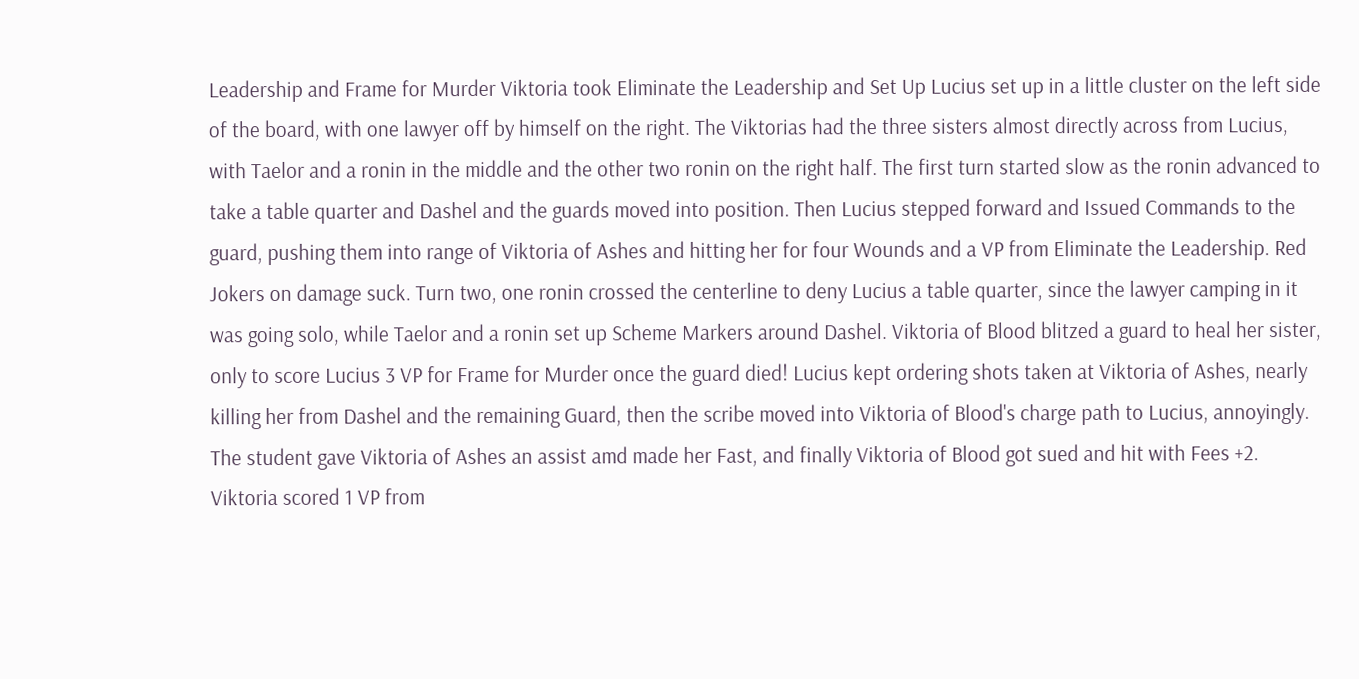Leadership and Frame for Murder Viktoria took Eliminate the Leadership and Set Up Lucius set up in a little cluster on the left side of the board, with one lawyer off by himself on the right. The Viktorias had the three sisters almost directly across from Lucius, with Taelor and a ronin in the middle and the other two ronin on the right half. The first turn started slow as the ronin advanced to take a table quarter and Dashel and the guards moved into position. Then Lucius stepped forward and Issued Commands to the guard, pushing them into range of Viktoria of Ashes and hitting her for four Wounds and a VP from Eliminate the Leadership. Red Jokers on damage suck. Turn two, one ronin crossed the centerline to deny Lucius a table quarter, since the lawyer camping in it was going solo, while Taelor and a ronin set up Scheme Markers around Dashel. Viktoria of Blood blitzed a guard to heal her sister, only to score Lucius 3 VP for Frame for Murder once the guard died! Lucius kept ordering shots taken at Viktoria of Ashes, nearly killing her from Dashel and the remaining Guard, then the scribe moved into Viktoria of Blood's charge path to Lucius, annoyingly. The student gave Viktoria of Ashes an assist amd made her Fast, and finally Viktoria of Blood got sued and hit with Fees +2. Viktoria scored 1 VP from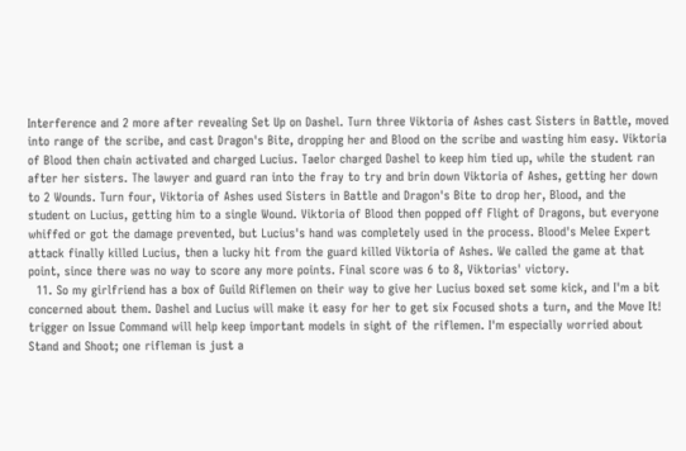Interference and 2 more after revealing Set Up on Dashel. Turn three Viktoria of Ashes cast Sisters in Battle, moved into range of the scribe, and cast Dragon's Bite, dropping her and Blood on the scribe and wasting him easy. Viktoria of Blood then chain activated and charged Lucius. Taelor charged Dashel to keep him tied up, while the student ran after her sisters. The lawyer and guard ran into the fray to try and brin down Viktoria of Ashes, getting her down to 2 Wounds. Turn four, Viktoria of Ashes used Sisters in Battle and Dragon's Bite to drop her, Blood, and the student on Lucius, getting him to a single Wound. Viktoria of Blood then popped off Flight of Dragons, but everyone whiffed or got the damage prevented, but Lucius's hand was completely used in the process. Blood's Melee Expert attack finally killed Lucius, then a lucky hit from the guard killed Viktoria of Ashes. We called the game at that point, since there was no way to score any more points. Final score was 6 to 8, Viktorias' victory.
  11. So my girlfriend has a box of Guild Riflemen on their way to give her Lucius boxed set some kick, and I'm a bit concerned about them. Dashel and Lucius will make it easy for her to get six Focused shots a turn, and the Move It! trigger on Issue Command will help keep important models in sight of the riflemen. I'm especially worried about Stand and Shoot; one rifleman is just a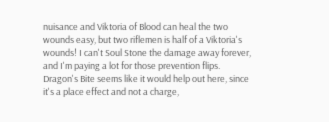nuisance and Viktoria of Blood can heal the two wounds easy, but two riflemen is half of a Viktoria's wounds! I can't Soul Stone the damage away forever, and I'm paying a lot for those prevention flips. Dragon's Bite seems like it would help out here, since it's a place effect and not a charge,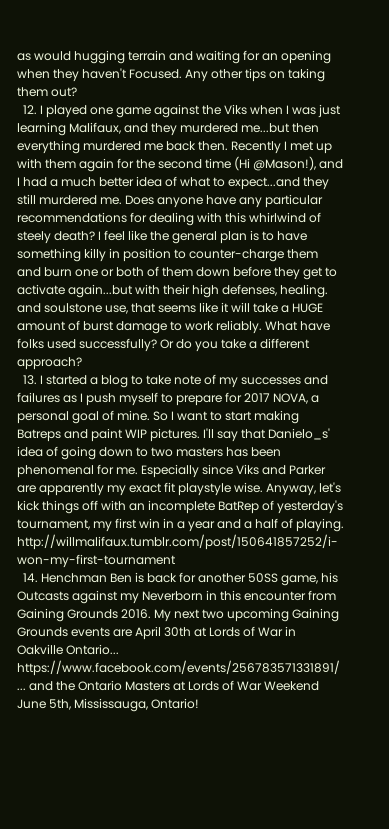as would hugging terrain and waiting for an opening when they haven't Focused. Any other tips on taking them out?
  12. I played one game against the Viks when I was just learning Malifaux, and they murdered me...but then everything murdered me back then. Recently I met up with them again for the second time (Hi @Mason!), and I had a much better idea of what to expect...and they still murdered me. Does anyone have any particular recommendations for dealing with this whirlwind of steely death? I feel like the general plan is to have something killy in position to counter-charge them and burn one or both of them down before they get to activate again...but with their high defenses, healing. and soulstone use, that seems like it will take a HUGE amount of burst damage to work reliably. What have folks used successfully? Or do you take a different approach?
  13. I started a blog to take note of my successes and failures as I push myself to prepare for 2017 NOVA, a personal goal of mine. So I want to start making Batreps and paint WIP pictures. I'll say that Danielo_s' idea of going down to two masters has been phenomenal for me. Especially since Viks and Parker are apparently my exact fit playstyle wise. Anyway, let's kick things off with an incomplete BatRep of yesterday's tournament, my first win in a year and a half of playing. http://willmalifaux.tumblr.com/post/150641857252/i-won-my-first-tournament
  14. Henchman Ben is back for another 50SS game, his Outcasts against my Neverborn in this encounter from Gaining Grounds 2016. My next two upcoming Gaining Grounds events are April 30th at Lords of War in Oakville Ontario... https://www.facebook.com/events/256783571331891/ ... and the Ontario Masters at Lords of War Weekend June 5th, Mississauga, Ontario!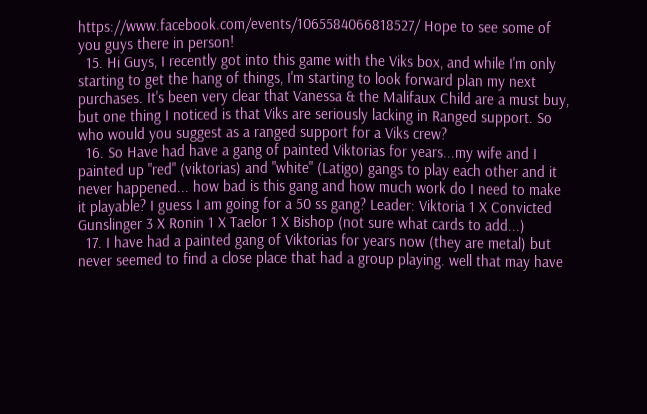https://www.facebook.com/events/1065584066818527/ Hope to see some of you guys there in person!
  15. Hi Guys, I recently got into this game with the Viks box, and while I'm only starting to get the hang of things, I'm starting to look forward plan my next purchases. It's been very clear that Vanessa & the Malifaux Child are a must buy, but one thing I noticed is that Viks are seriously lacking in Ranged support. So who would you suggest as a ranged support for a Viks crew?
  16. So Have had have a gang of painted Viktorias for years...my wife and I painted up "red" (viktorias) and "white" (Latigo) gangs to play each other and it never happened... how bad is this gang and how much work do I need to make it playable? I guess I am going for a 50 ss gang? Leader: Viktoria 1 X Convicted Gunslinger 3 X Ronin 1 X Taelor 1 X Bishop (not sure what cards to add...)
  17. I have had a painted gang of Viktorias for years now (they are metal) but never seemed to find a close place that had a group playing. well that may have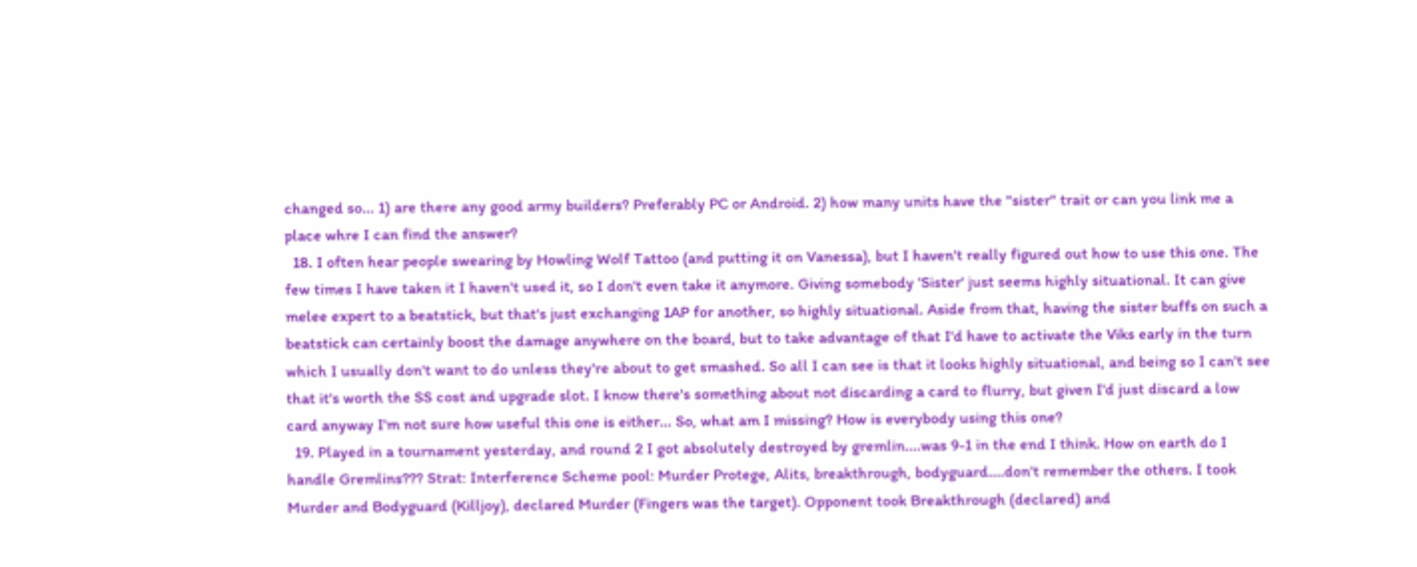changed so... 1) are there any good army builders? Preferably PC or Android. 2) how many units have the "sister" trait or can you link me a place whre I can find the answer?
  18. I often hear people swearing by Howling Wolf Tattoo (and putting it on Vanessa), but I haven't really figured out how to use this one. The few times I have taken it I haven't used it, so I don't even take it anymore. Giving somebody 'Sister' just seems highly situational. It can give melee expert to a beatstick, but that's just exchanging 1AP for another, so highly situational. Aside from that, having the sister buffs on such a beatstick can certainly boost the damage anywhere on the board, but to take advantage of that I'd have to activate the Viks early in the turn which I usually don't want to do unless they're about to get smashed. So all I can see is that it looks highly situational, and being so I can't see that it's worth the SS cost and upgrade slot. I know there's something about not discarding a card to flurry, but given I'd just discard a low card anyway I'm not sure how useful this one is either... So, what am I missing? How is everybody using this one?
  19. Played in a tournament yesterday, and round 2 I got absolutely destroyed by gremlin....was 9-1 in the end I think. How on earth do I handle Gremlins??? Strat: Interference Scheme pool: Murder Protege, Alits, breakthrough, bodyguard....don't remember the others. I took Murder and Bodyguard (Killjoy), declared Murder (Fingers was the target). Opponent took Breakthrough (declared) and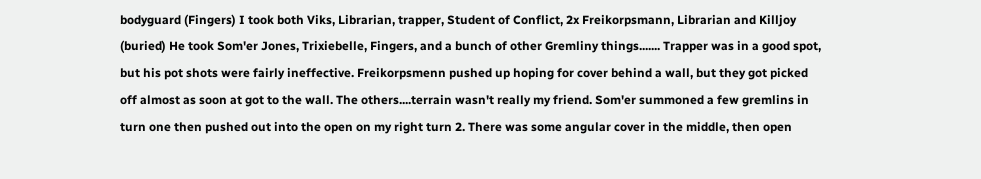bodyguard (Fingers) I took both Viks, Librarian, trapper, Student of Conflict, 2x Freikorpsmann, Librarian and Killjoy (buried) He took Som'er Jones, Trixiebelle, Fingers, and a bunch of other Gremliny things....... Trapper was in a good spot, but his pot shots were fairly ineffective. Freikorpsmenn pushed up hoping for cover behind a wall, but they got picked off almost as soon at got to the wall. The others....terrain wasn't really my friend. Som'er summoned a few gremlins in turn one then pushed out into the open on my right turn 2. There was some angular cover in the middle, then open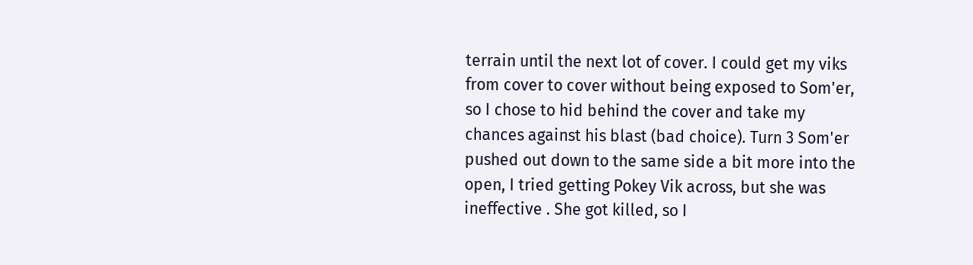terrain until the next lot of cover. I could get my viks from cover to cover without being exposed to Som'er, so I chose to hid behind the cover and take my chances against his blast (bad choice). Turn 3 Som'er pushed out down to the same side a bit more into the open, I tried getting Pokey Vik across, but she was ineffective . She got killed, so I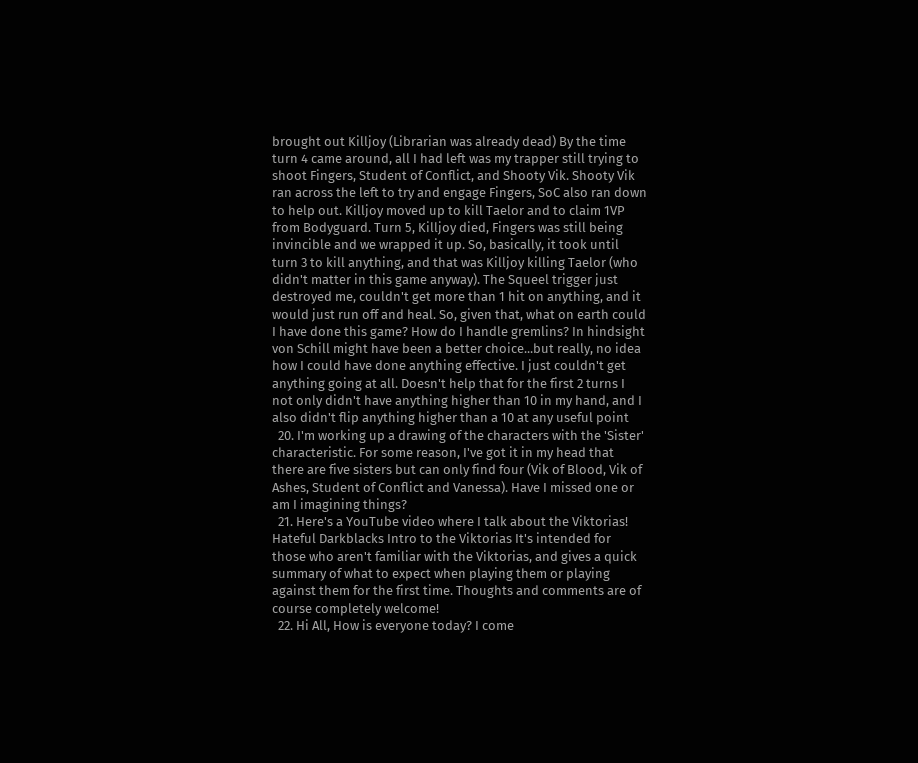brought out Killjoy (Librarian was already dead) By the time turn 4 came around, all I had left was my trapper still trying to shoot Fingers, Student of Conflict, and Shooty Vik. Shooty Vik ran across the left to try and engage Fingers, SoC also ran down to help out. Killjoy moved up to kill Taelor and to claim 1VP from Bodyguard. Turn 5, Killjoy died, Fingers was still being invincible and we wrapped it up. So, basically, it took until turn 3 to kill anything, and that was Killjoy killing Taelor (who didn't matter in this game anyway). The Squeel trigger just destroyed me, couldn't get more than 1 hit on anything, and it would just run off and heal. So, given that, what on earth could I have done this game? How do I handle gremlins? In hindsight von Schill might have been a better choice...but really, no idea how I could have done anything effective. I just couldn't get anything going at all. Doesn't help that for the first 2 turns I not only didn't have anything higher than 10 in my hand, and I also didn't flip anything higher than a 10 at any useful point
  20. I'm working up a drawing of the characters with the 'Sister' characteristic. For some reason, I've got it in my head that there are five sisters but can only find four (Vik of Blood, Vik of Ashes, Student of Conflict and Vanessa). Have I missed one or am I imagining things?
  21. Here's a YouTube video where I talk about the Viktorias! Hateful Darkblacks Intro to the Viktorias It's intended for those who aren't familiar with the Viktorias, and gives a quick summary of what to expect when playing them or playing against them for the first time. Thoughts and comments are of course completely welcome!
  22. Hi All, How is everyone today? I come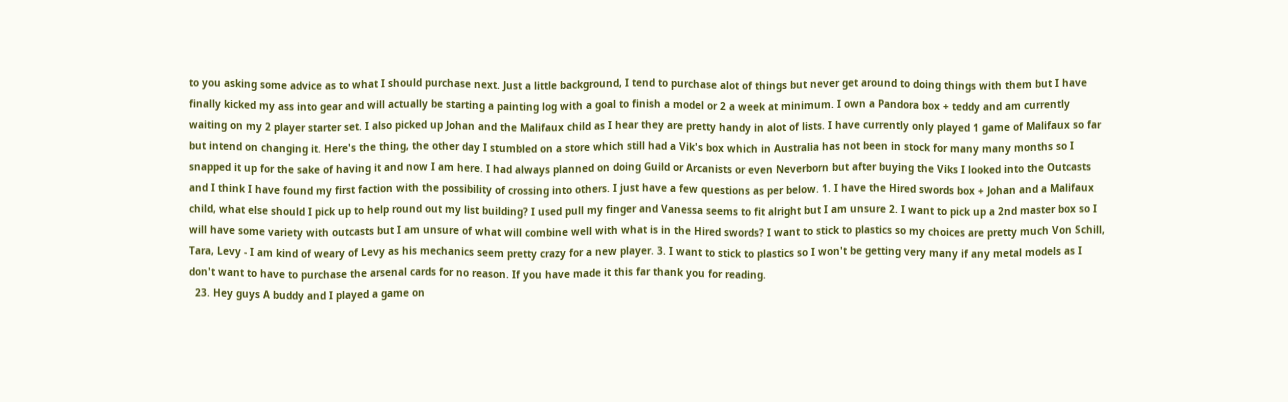to you asking some advice as to what I should purchase next. Just a little background, I tend to purchase alot of things but never get around to doing things with them but I have finally kicked my ass into gear and will actually be starting a painting log with a goal to finish a model or 2 a week at minimum. I own a Pandora box + teddy and am currently waiting on my 2 player starter set. I also picked up Johan and the Malifaux child as I hear they are pretty handy in alot of lists. I have currently only played 1 game of Malifaux so far but intend on changing it. Here's the thing, the other day I stumbled on a store which still had a Vik's box which in Australia has not been in stock for many many months so I snapped it up for the sake of having it and now I am here. I had always planned on doing Guild or Arcanists or even Neverborn but after buying the Viks I looked into the Outcasts and I think I have found my first faction with the possibility of crossing into others. I just have a few questions as per below. 1. I have the Hired swords box + Johan and a Malifaux child, what else should I pick up to help round out my list building? I used pull my finger and Vanessa seems to fit alright but I am unsure 2. I want to pick up a 2nd master box so I will have some variety with outcasts but I am unsure of what will combine well with what is in the Hired swords? I want to stick to plastics so my choices are pretty much Von Schill, Tara, Levy - I am kind of weary of Levy as his mechanics seem pretty crazy for a new player. 3. I want to stick to plastics so I won't be getting very many if any metal models as I don't want to have to purchase the arsenal cards for no reason. If you have made it this far thank you for reading.
  23. Hey guys A buddy and I played a game on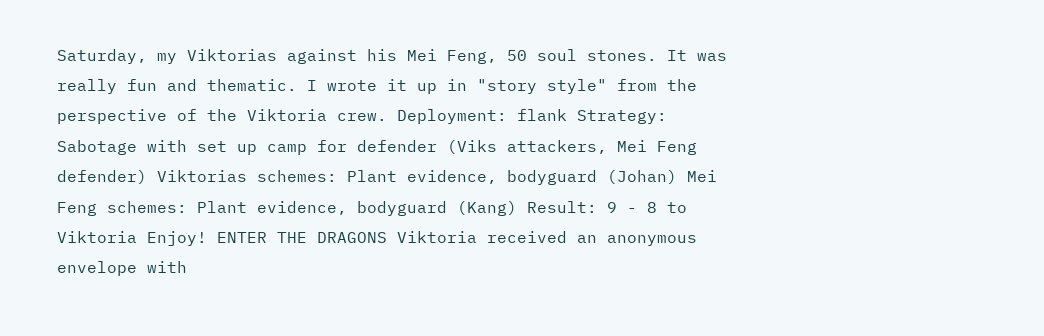Saturday, my Viktorias against his Mei Feng, 50 soul stones. It was really fun and thematic. I wrote it up in "story style" from the perspective of the Viktoria crew. Deployment: flank Strategy: Sabotage with set up camp for defender (Viks attackers, Mei Feng defender) Viktorias schemes: Plant evidence, bodyguard (Johan) Mei Feng schemes: Plant evidence, bodyguard (Kang) Result: 9 - 8 to Viktoria Enjoy! ENTER THE DRAGONS Viktoria received an anonymous envelope with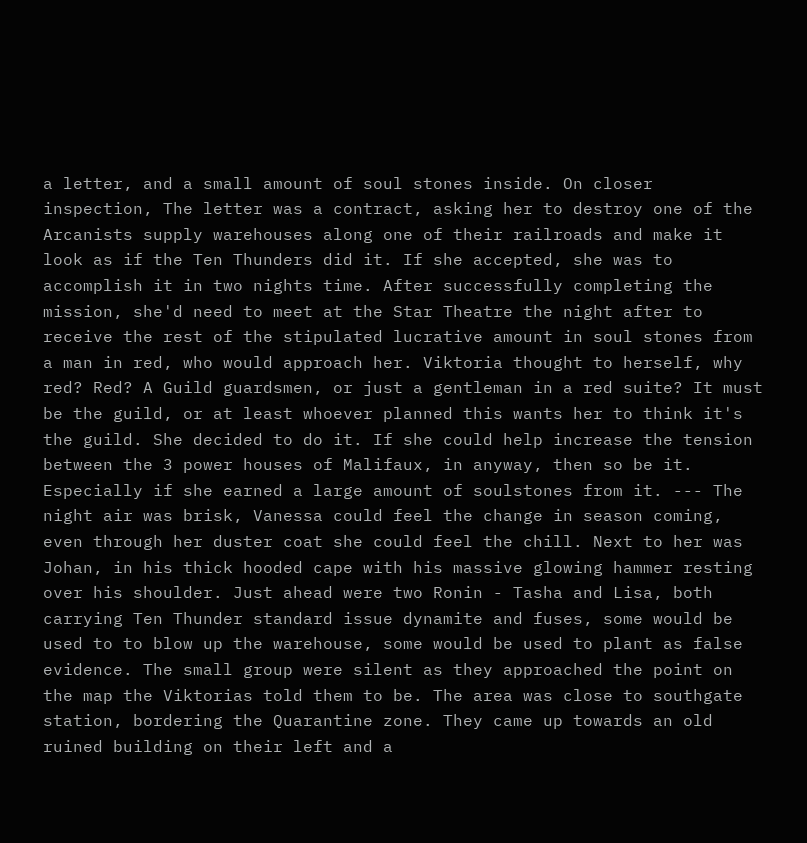a letter, and a small amount of soul stones inside. On closer inspection, The letter was a contract, asking her to destroy one of the Arcanists supply warehouses along one of their railroads and make it look as if the Ten Thunders did it. If she accepted, she was to accomplish it in two nights time. After successfully completing the mission, she'd need to meet at the Star Theatre the night after to receive the rest of the stipulated lucrative amount in soul stones from a man in red, who would approach her. Viktoria thought to herself, why red? Red? A Guild guardsmen, or just a gentleman in a red suite? It must be the guild, or at least whoever planned this wants her to think it's the guild. She decided to do it. If she could help increase the tension between the 3 power houses of Malifaux, in anyway, then so be it. Especially if she earned a large amount of soulstones from it. --- The night air was brisk, Vanessa could feel the change in season coming, even through her duster coat she could feel the chill. Next to her was Johan, in his thick hooded cape with his massive glowing hammer resting over his shoulder. Just ahead were two Ronin - Tasha and Lisa, both carrying Ten Thunder standard issue dynamite and fuses, some would be used to to blow up the warehouse, some would be used to plant as false evidence. The small group were silent as they approached the point on the map the Viktorias told them to be. The area was close to southgate station, bordering the Quarantine zone. They came up towards an old ruined building on their left and a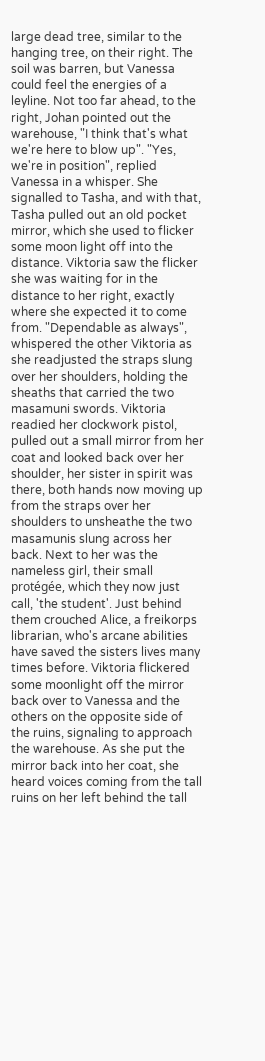large dead tree, similar to the hanging tree, on their right. The soil was barren, but Vanessa could feel the energies of a leyline. Not too far ahead, to the right, Johan pointed out the warehouse, "I think that's what we're here to blow up". "Yes, we're in position", replied Vanessa in a whisper. She signalled to Tasha, and with that, Tasha pulled out an old pocket mirror, which she used to flicker some moon light off into the distance. Viktoria saw the flicker she was waiting for in the distance to her right, exactly where she expected it to come from. "Dependable as always", whispered the other Viktoria as she readjusted the straps slung over her shoulders, holding the sheaths that carried the two masamuni swords. Viktoria readied her clockwork pistol, pulled out a small mirror from her coat and looked back over her shoulder, her sister in spirit was there, both hands now moving up from the straps over her shoulders to unsheathe the two masamunis slung across her back. Next to her was the nameless girl, their small protégée, which they now just call, 'the student'. Just behind them crouched Alice, a freikorps librarian, who's arcane abilities have saved the sisters lives many times before. Viktoria flickered some moonlight off the mirror back over to Vanessa and the others on the opposite side of the ruins, signaling to approach the warehouse. As she put the mirror back into her coat, she heard voices coming from the tall ruins on her left behind the tall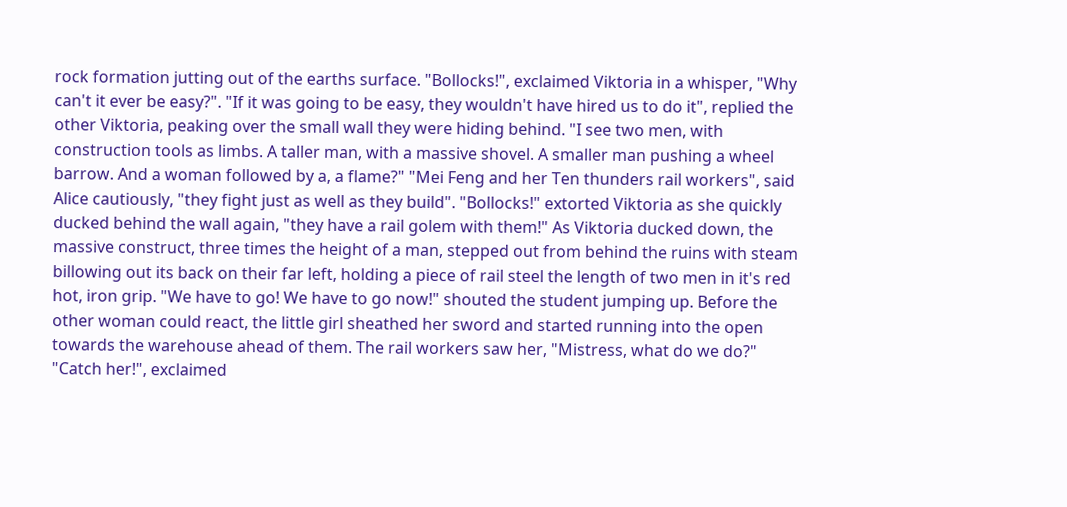rock formation jutting out of the earths surface. "Bollocks!", exclaimed Viktoria in a whisper, "Why can't it ever be easy?". "If it was going to be easy, they wouldn't have hired us to do it", replied the other Viktoria, peaking over the small wall they were hiding behind. "I see two men, with construction tools as limbs. A taller man, with a massive shovel. A smaller man pushing a wheel barrow. And a woman followed by a, a flame?" "Mei Feng and her Ten thunders rail workers", said Alice cautiously, "they fight just as well as they build". "Bollocks!" extorted Viktoria as she quickly ducked behind the wall again, "they have a rail golem with them!" As Viktoria ducked down, the massive construct, three times the height of a man, stepped out from behind the ruins with steam billowing out its back on their far left, holding a piece of rail steel the length of two men in it's red hot, iron grip. "We have to go! We have to go now!" shouted the student jumping up. Before the other woman could react, the little girl sheathed her sword and started running into the open towards the warehouse ahead of them. The rail workers saw her, "Mistress, what do we do?" "Catch her!", exclaimed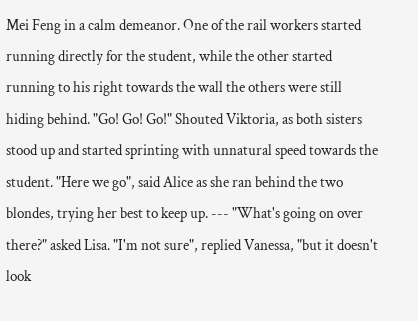Mei Feng in a calm demeanor. One of the rail workers started running directly for the student, while the other started running to his right towards the wall the others were still hiding behind. "Go! Go! Go!" Shouted Viktoria, as both sisters stood up and started sprinting with unnatural speed towards the student. "Here we go", said Alice as she ran behind the two blondes, trying her best to keep up. --- "What's going on over there?" asked Lisa. "I'm not sure", replied Vanessa, "but it doesn't look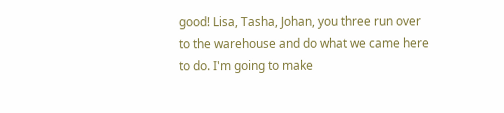good! Lisa, Tasha, Johan, you three run over to the warehouse and do what we came here to do. I'm going to make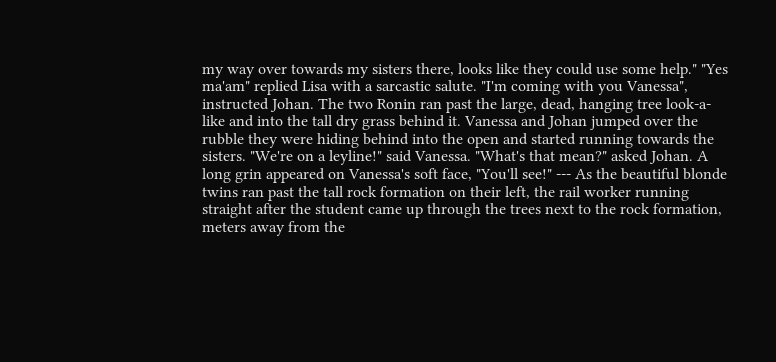my way over towards my sisters there, looks like they could use some help." "Yes ma'am" replied Lisa with a sarcastic salute. "I'm coming with you Vanessa", instructed Johan. The two Ronin ran past the large, dead, hanging tree look-a-like and into the tall dry grass behind it. Vanessa and Johan jumped over the rubble they were hiding behind into the open and started running towards the sisters. "We're on a leyline!" said Vanessa. "What's that mean?" asked Johan. A long grin appeared on Vanessa's soft face, "You'll see!" --- As the beautiful blonde twins ran past the tall rock formation on their left, the rail worker running straight after the student came up through the trees next to the rock formation, meters away from the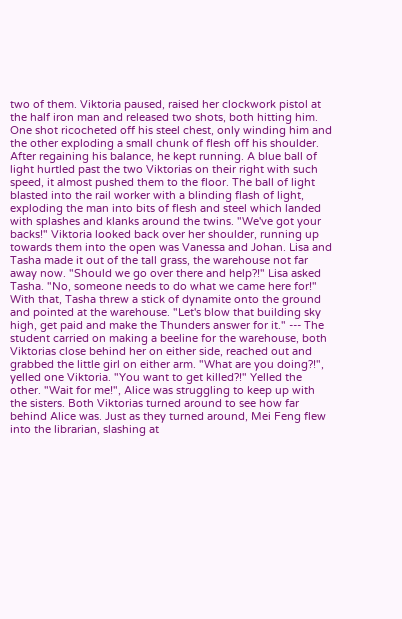two of them. Viktoria paused, raised her clockwork pistol at the half iron man and released two shots, both hitting him. One shot ricocheted off his steel chest, only winding him and the other exploding a small chunk of flesh off his shoulder. After regaining his balance, he kept running. A blue ball of light hurtled past the two Viktorias on their right with such speed, it almost pushed them to the floor. The ball of light blasted into the rail worker with a blinding flash of light, exploding the man into bits of flesh and steel which landed with splashes and klanks around the twins. "We've got your backs!" Viktoria looked back over her shoulder, running up towards them into the open was Vanessa and Johan. Lisa and Tasha made it out of the tall grass, the warehouse not far away now. "Should we go over there and help?!" Lisa asked Tasha. "No, someone needs to do what we came here for!" With that, Tasha threw a stick of dynamite onto the ground and pointed at the warehouse. "Let's blow that building sky high, get paid and make the Thunders answer for it." --- The student carried on making a beeline for the warehouse, both Viktorias close behind her on either side, reached out and grabbed the little girl on either arm. "What are you doing?!", yelled one Viktoria. "You want to get killed?!" Yelled the other. "Wait for me!", Alice was struggling to keep up with the sisters. Both Viktorias turned around to see how far behind Alice was. Just as they turned around, Mei Feng flew into the librarian, slashing at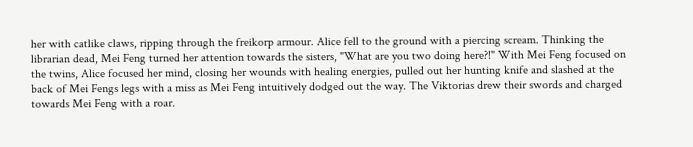her with catlike claws, ripping through the freikorp armour. Alice fell to the ground with a piercing scream. Thinking the librarian dead, Mei Feng turned her attention towards the sisters, "What are you two doing here?!" With Mei Feng focused on the twins, Alice focused her mind, closing her wounds with healing energies, pulled out her hunting knife and slashed at the back of Mei Fengs legs with a miss as Mei Feng intuitively dodged out the way. The Viktorias drew their swords and charged towards Mei Feng with a roar.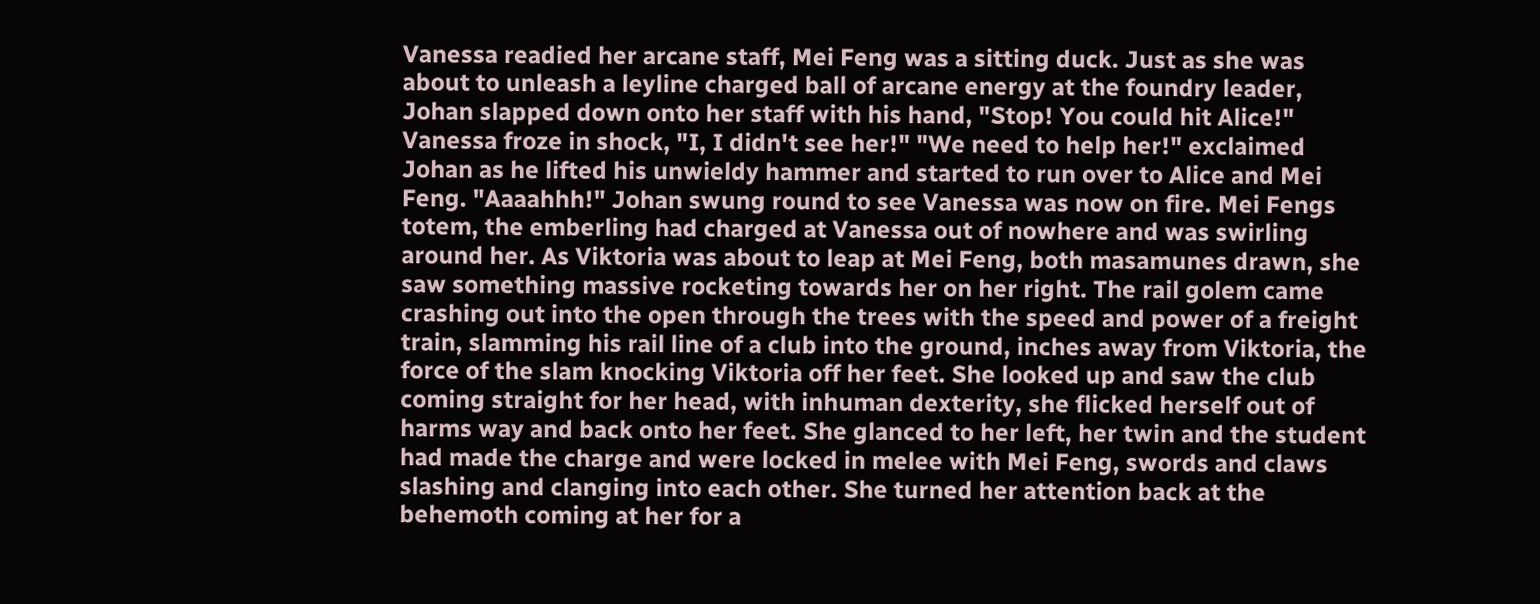Vanessa readied her arcane staff, Mei Feng was a sitting duck. Just as she was about to unleash a leyline charged ball of arcane energy at the foundry leader, Johan slapped down onto her staff with his hand, "Stop! You could hit Alice!" Vanessa froze in shock, "I, I didn't see her!" "We need to help her!" exclaimed Johan as he lifted his unwieldy hammer and started to run over to Alice and Mei Feng. "Aaaahhh!" Johan swung round to see Vanessa was now on fire. Mei Fengs totem, the emberling had charged at Vanessa out of nowhere and was swirling around her. As Viktoria was about to leap at Mei Feng, both masamunes drawn, she saw something massive rocketing towards her on her right. The rail golem came crashing out into the open through the trees with the speed and power of a freight train, slamming his rail line of a club into the ground, inches away from Viktoria, the force of the slam knocking Viktoria off her feet. She looked up and saw the club coming straight for her head, with inhuman dexterity, she flicked herself out of harms way and back onto her feet. She glanced to her left, her twin and the student had made the charge and were locked in melee with Mei Feng, swords and claws slashing and clanging into each other. She turned her attention back at the behemoth coming at her for a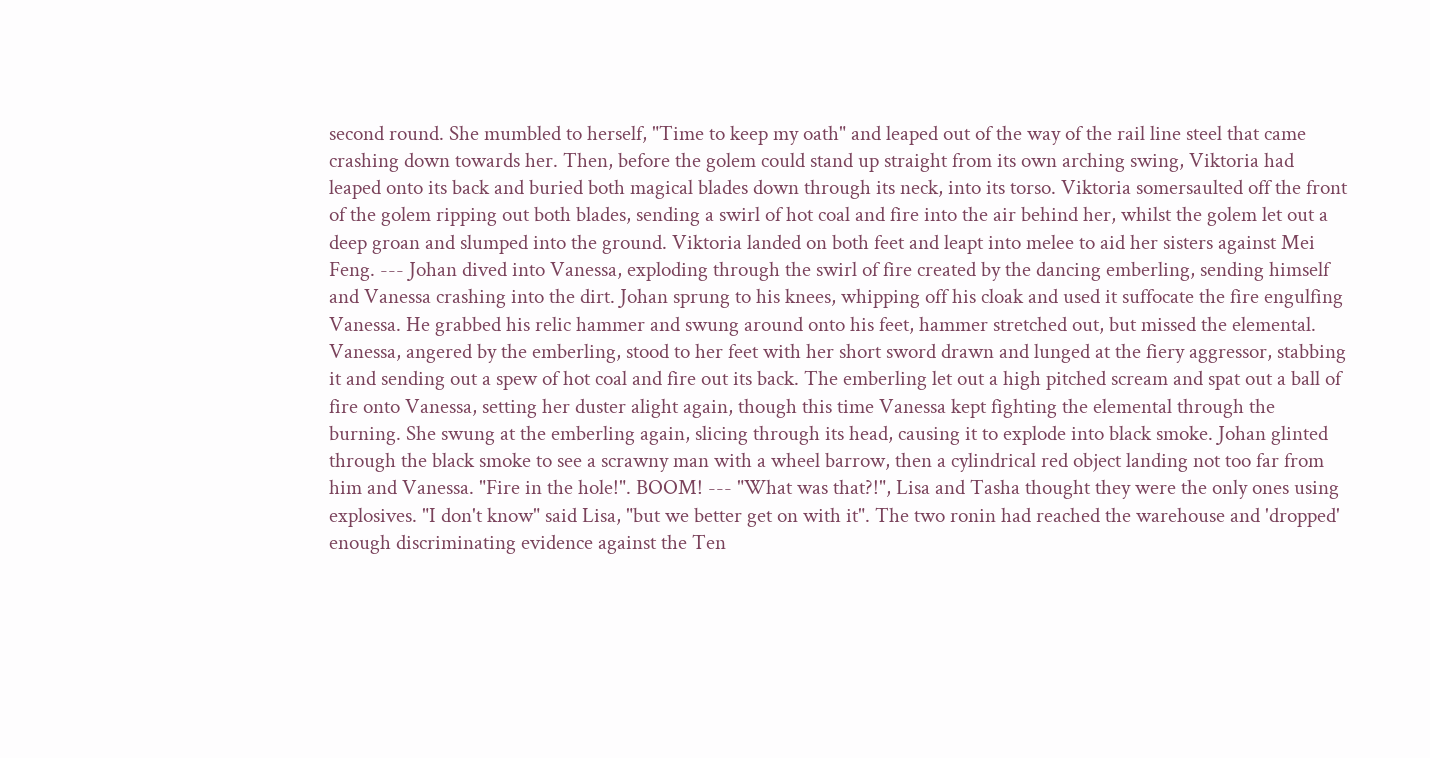second round. She mumbled to herself, "Time to keep my oath" and leaped out of the way of the rail line steel that came crashing down towards her. Then, before the golem could stand up straight from its own arching swing, Viktoria had leaped onto its back and buried both magical blades down through its neck, into its torso. Viktoria somersaulted off the front of the golem ripping out both blades, sending a swirl of hot coal and fire into the air behind her, whilst the golem let out a deep groan and slumped into the ground. Viktoria landed on both feet and leapt into melee to aid her sisters against Mei Feng. --- Johan dived into Vanessa, exploding through the swirl of fire created by the dancing emberling, sending himself and Vanessa crashing into the dirt. Johan sprung to his knees, whipping off his cloak and used it suffocate the fire engulfing Vanessa. He grabbed his relic hammer and swung around onto his feet, hammer stretched out, but missed the elemental. Vanessa, angered by the emberling, stood to her feet with her short sword drawn and lunged at the fiery aggressor, stabbing it and sending out a spew of hot coal and fire out its back. The emberling let out a high pitched scream and spat out a ball of fire onto Vanessa, setting her duster alight again, though this time Vanessa kept fighting the elemental through the burning. She swung at the emberling again, slicing through its head, causing it to explode into black smoke. Johan glinted through the black smoke to see a scrawny man with a wheel barrow, then a cylindrical red object landing not too far from him and Vanessa. "Fire in the hole!". BOOM! --- "What was that?!", Lisa and Tasha thought they were the only ones using explosives. "I don't know" said Lisa, "but we better get on with it". The two ronin had reached the warehouse and 'dropped' enough discriminating evidence against the Ten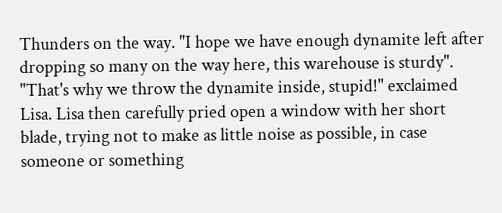Thunders on the way. "I hope we have enough dynamite left after dropping so many on the way here, this warehouse is sturdy". "That's why we throw the dynamite inside, stupid!" exclaimed Lisa. Lisa then carefully pried open a window with her short blade, trying not to make as little noise as possible, in case someone or something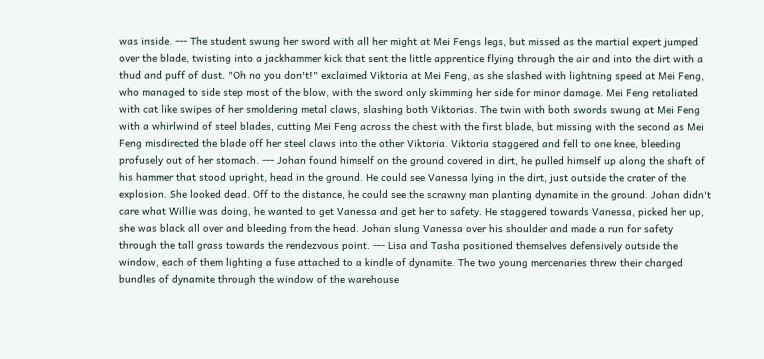was inside. --- The student swung her sword with all her might at Mei Fengs legs, but missed as the martial expert jumped over the blade, twisting into a jackhammer kick that sent the little apprentice flying through the air and into the dirt with a thud and puff of dust. "Oh no you don't!" exclaimed Viktoria at Mei Feng, as she slashed with lightning speed at Mei Feng, who managed to side step most of the blow, with the sword only skimming her side for minor damage. Mei Feng retaliated with cat like swipes of her smoldering metal claws, slashing both Viktorias. The twin with both swords swung at Mei Feng with a whirlwind of steel blades, cutting Mei Feng across the chest with the first blade, but missing with the second as Mei Feng misdirected the blade off her steel claws into the other Viktoria. Viktoria staggered and fell to one knee, bleeding profusely out of her stomach. --- Johan found himself on the ground covered in dirt, he pulled himself up along the shaft of his hammer that stood upright, head in the ground. He could see Vanessa lying in the dirt, just outside the crater of the explosion. She looked dead. Off to the distance, he could see the scrawny man planting dynamite in the ground. Johan didn't care what Willie was doing, he wanted to get Vanessa and get her to safety. He staggered towards Vanessa, picked her up, she was black all over and bleeding from the head. Johan slung Vanessa over his shoulder and made a run for safety through the tall grass towards the rendezvous point. --- Lisa and Tasha positioned themselves defensively outside the window, each of them lighting a fuse attached to a kindle of dynamite. The two young mercenaries threw their charged bundles of dynamite through the window of the warehouse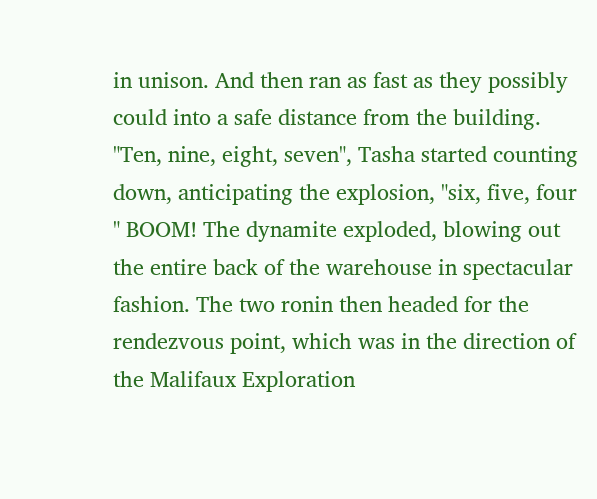in unison. And then ran as fast as they possibly could into a safe distance from the building. "Ten, nine, eight, seven", Tasha started counting down, anticipating the explosion, "six, five, four " BOOM! The dynamite exploded, blowing out the entire back of the warehouse in spectacular fashion. The two ronin then headed for the rendezvous point, which was in the direction of the Malifaux Exploration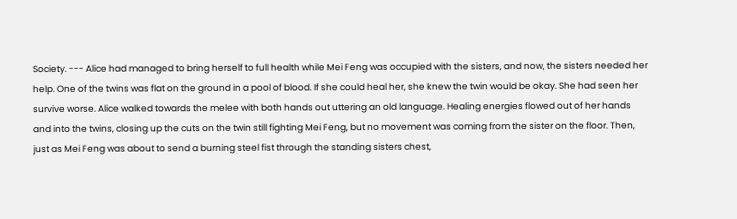Society. --- Alice had managed to bring herself to full health while Mei Feng was occupied with the sisters, and now, the sisters needed her help. One of the twins was flat on the ground in a pool of blood. If she could heal her, she knew the twin would be okay. She had seen her survive worse. Alice walked towards the melee with both hands out uttering an old language. Healing energies flowed out of her hands and into the twins, closing up the cuts on the twin still fighting Mei Feng, but no movement was coming from the sister on the floor. Then, just as Mei Feng was about to send a burning steel fist through the standing sisters chest,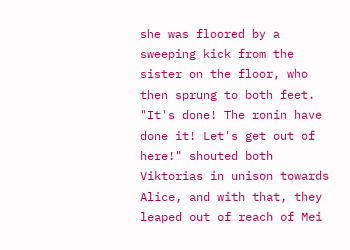she was floored by a sweeping kick from the sister on the floor, who then sprung to both feet. "It's done! The ronin have done it! Let's get out of here!" shouted both Viktorias in unison towards Alice, and with that, they leaped out of reach of Mei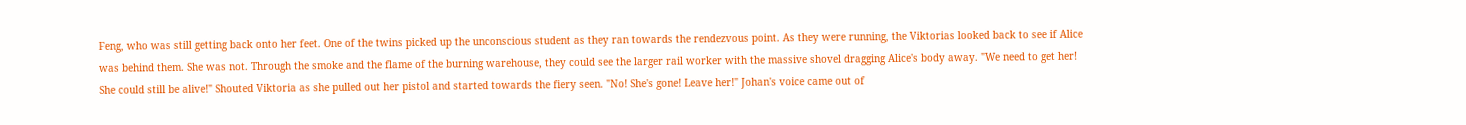Feng, who was still getting back onto her feet. One of the twins picked up the unconscious student as they ran towards the rendezvous point. As they were running, the Viktorias looked back to see if Alice was behind them. She was not. Through the smoke and the flame of the burning warehouse, they could see the larger rail worker with the massive shovel dragging Alice's body away. "We need to get her! She could still be alive!" Shouted Viktoria as she pulled out her pistol and started towards the fiery seen. "No! She's gone! Leave her!" Johan's voice came out of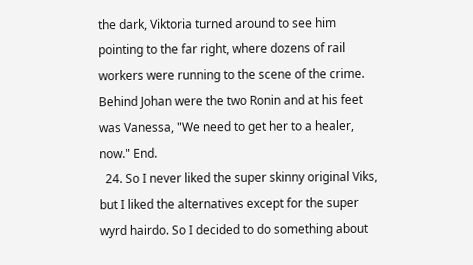the dark, Viktoria turned around to see him pointing to the far right, where dozens of rail workers were running to the scene of the crime. Behind Johan were the two Ronin and at his feet was Vanessa, "We need to get her to a healer, now." End.
  24. So I never liked the super skinny original Viks, but I liked the alternatives except for the super wyrd hairdo. So I decided to do something about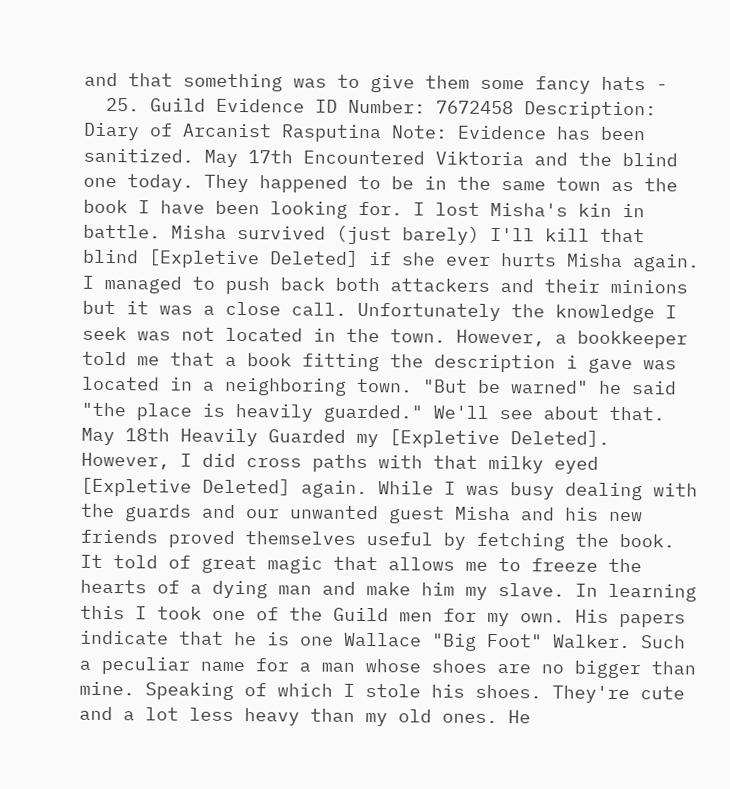and that something was to give them some fancy hats -
  25. Guild Evidence ID Number: 7672458 Description: Diary of Arcanist Rasputina Note: Evidence has been sanitized. May 17th Encountered Viktoria and the blind one today. They happened to be in the same town as the book I have been looking for. I lost Misha's kin in battle. Misha survived (just barely) I'll kill that blind [Expletive Deleted] if she ever hurts Misha again. I managed to push back both attackers and their minions but it was a close call. Unfortunately the knowledge I seek was not located in the town. However, a bookkeeper told me that a book fitting the description i gave was located in a neighboring town. "But be warned" he said "the place is heavily guarded." We'll see about that. May 18th Heavily Guarded my [Expletive Deleted]. However, I did cross paths with that milky eyed [Expletive Deleted] again. While I was busy dealing with the guards and our unwanted guest Misha and his new friends proved themselves useful by fetching the book. It told of great magic that allows me to freeze the hearts of a dying man and make him my slave. In learning this I took one of the Guild men for my own. His papers indicate that he is one Wallace "Big Foot" Walker. Such a peculiar name for a man whose shoes are no bigger than mine. Speaking of which I stole his shoes. They're cute and a lot less heavy than my old ones. He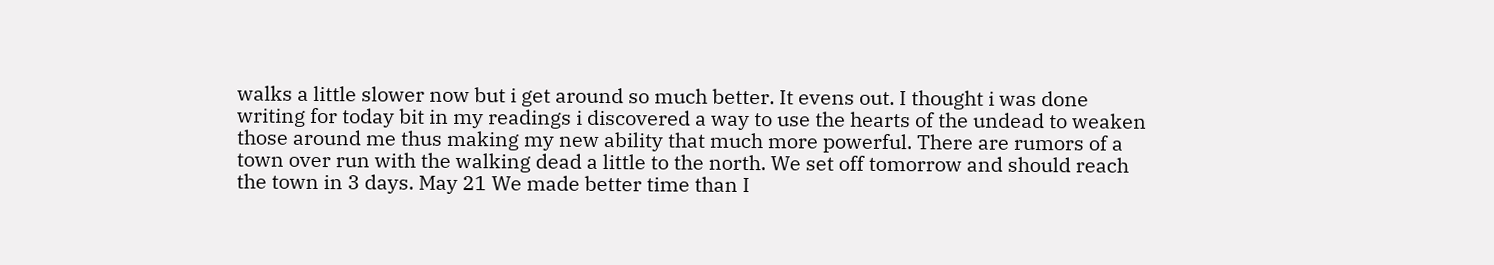walks a little slower now but i get around so much better. It evens out. I thought i was done writing for today bit in my readings i discovered a way to use the hearts of the undead to weaken those around me thus making my new ability that much more powerful. There are rumors of a town over run with the walking dead a little to the north. We set off tomorrow and should reach the town in 3 days. May 21 We made better time than I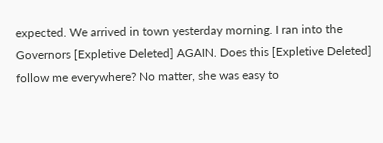expected. We arrived in town yesterday morning. I ran into the Governors [Expletive Deleted] AGAIN. Does this [Expletive Deleted] follow me everywhere? No matter, she was easy to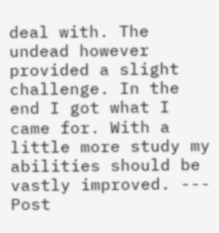deal with. The undead however provided a slight challenge. In the end I got what I came for. With a little more study my abilities should be vastly improved. --- Post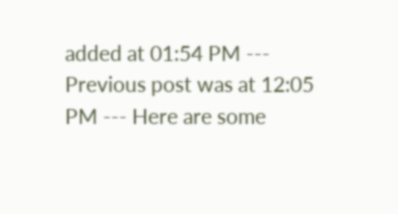added at 01:54 PM --- Previous post was at 12:05 PM --- Here are some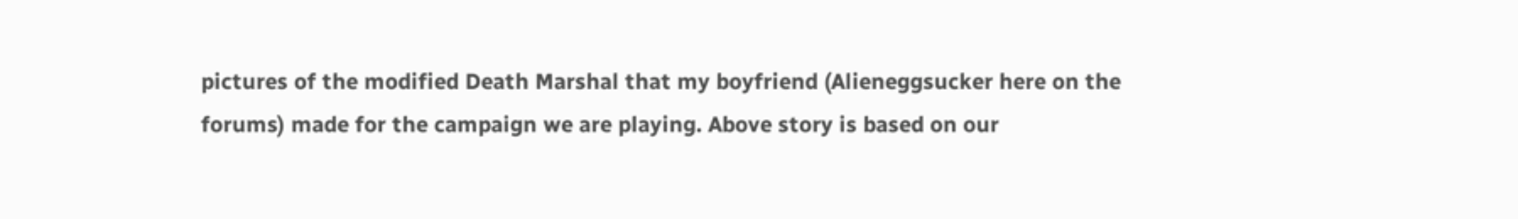pictures of the modified Death Marshal that my boyfriend (Alieneggsucker here on the forums) made for the campaign we are playing. Above story is based on our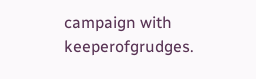campaign with keeperofgrudges.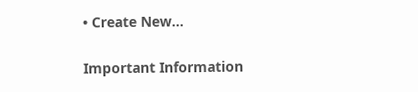• Create New...

Important Information